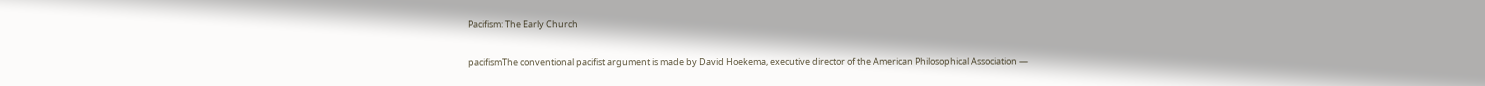Pacifism: The Early Church

pacifismThe conventional pacifist argument is made by David Hoekema, executive director of the American Philosophical Association —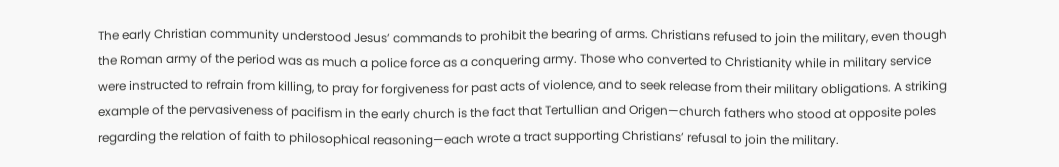The early Christian community understood Jesus’ commands to prohibit the bearing of arms. Christians refused to join the military, even though the Roman army of the period was as much a police force as a conquering army. Those who converted to Christianity while in military service were instructed to refrain from killing, to pray for forgiveness for past acts of violence, and to seek release from their military obligations. A striking example of the pervasiveness of pacifism in the early church is the fact that Tertullian and Origen—church fathers who stood at opposite poles regarding the relation of faith to philosophical reasoning—each wrote a tract supporting Christians’ refusal to join the military.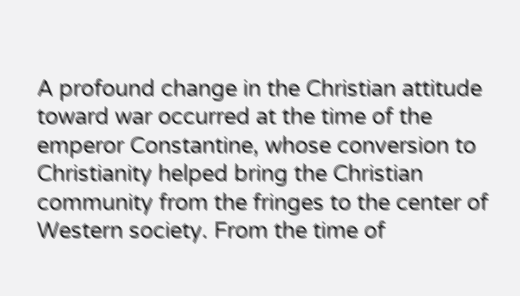A profound change in the Christian attitude toward war occurred at the time of the emperor Constantine, whose conversion to Christianity helped bring the Christian community from the fringes to the center of Western society. From the time of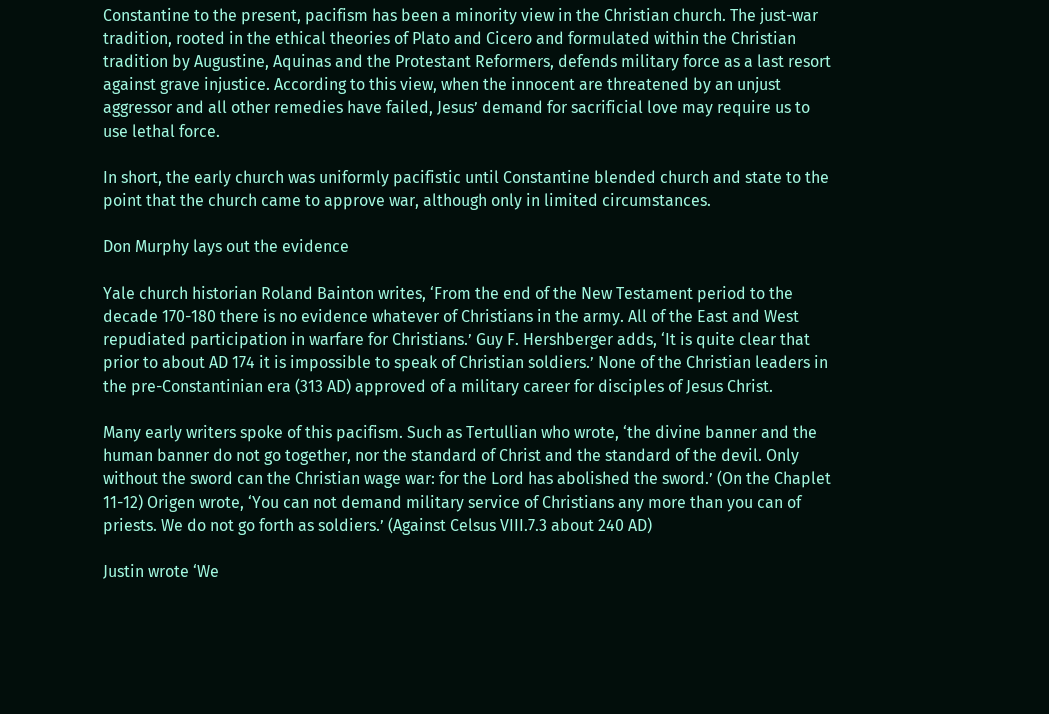Constantine to the present, pacifism has been a minority view in the Christian church. The just-war tradition, rooted in the ethical theories of Plato and Cicero and formulated within the Christian tradition by Augustine, Aquinas and the Protestant Reformers, defends military force as a last resort against grave injustice. According to this view, when the innocent are threatened by an unjust aggressor and all other remedies have failed, Jesus’ demand for sacrificial love may require us to use lethal force.

In short, the early church was uniformly pacifistic until Constantine blended church and state to the point that the church came to approve war, although only in limited circumstances.

Don Murphy lays out the evidence

Yale church historian Roland Bainton writes, ‘From the end of the New Testament period to the decade 170-180 there is no evidence whatever of Christians in the army. All of the East and West repudiated participation in warfare for Christians.’ Guy F. Hershberger adds, ‘It is quite clear that prior to about AD 174 it is impossible to speak of Christian soldiers.’ None of the Christian leaders in the pre-Constantinian era (313 AD) approved of a military career for disciples of Jesus Christ.

Many early writers spoke of this pacifism. Such as Tertullian who wrote, ‘the divine banner and the human banner do not go together, nor the standard of Christ and the standard of the devil. Only without the sword can the Christian wage war: for the Lord has abolished the sword.’ (On the Chaplet 11-12) Origen wrote, ‘You can not demand military service of Christians any more than you can of priests. We do not go forth as soldiers.’ (Against Celsus VIII.7.3 about 240 AD)

Justin wrote ‘We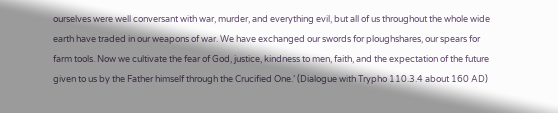ourselves were well conversant with war, murder, and everything evil, but all of us throughout the whole wide earth have traded in our weapons of war. We have exchanged our swords for ploughshares, our spears for farm tools. Now we cultivate the fear of God, justice, kindness to men, faith, and the expectation of the future given to us by the Father himself through the Crucified One.’ (Dialogue with Trypho 110.3.4 about 160 AD)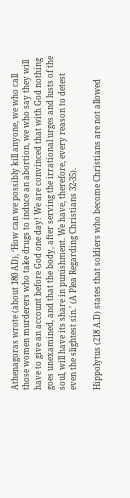Athenagoras wrote (about 180 AD), ‘How can we possibly kill anyone, we who call those women murderers who take drugs to induce an abortion, we who say they will have to give an account before God one day! We are convinced that with God nothing goes unexamined, and that the body, after serving the irrational urges and lusts of the soul, will have its share in punishment. We have, therefore, every reason to detest even the slightest sin.’ (A Plea Regarding Christians 32-35).

Hippolytus (218 A.D) states that soldiers who become Christians are not allowed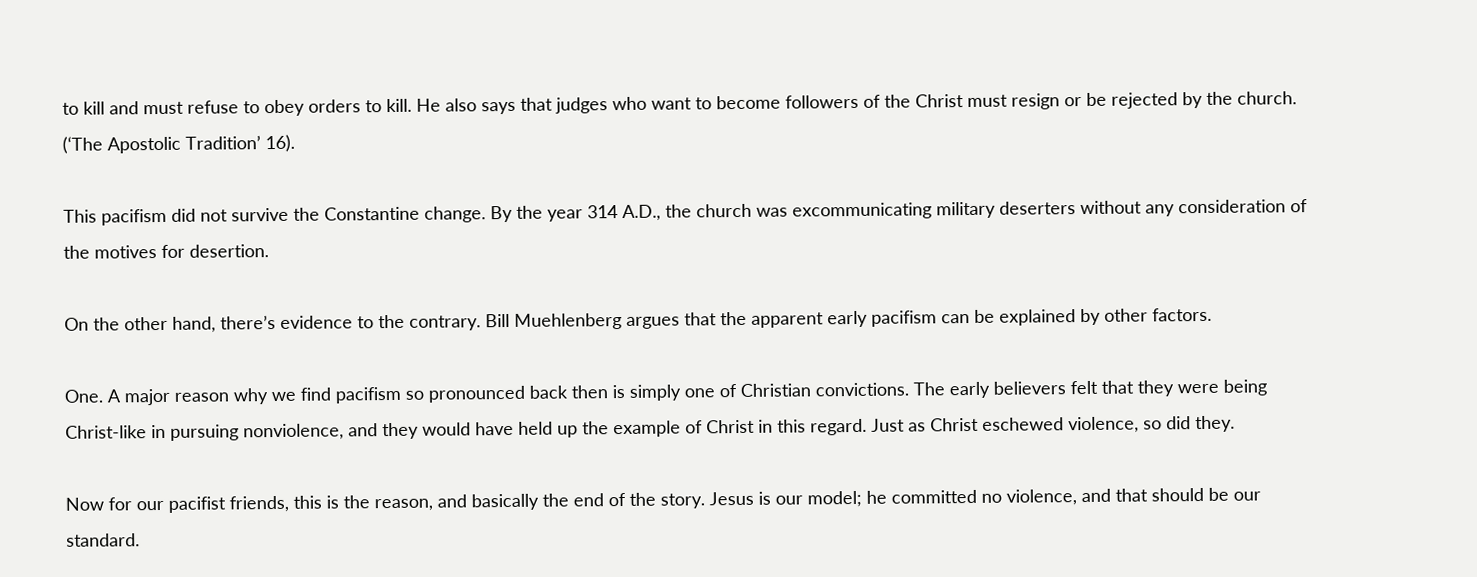to kill and must refuse to obey orders to kill. He also says that judges who want to become followers of the Christ must resign or be rejected by the church. (‘The Apostolic Tradition’ 16).

This pacifism did not survive the Constantine change. By the year 314 A.D., the church was excommunicating military deserters without any consideration of the motives for desertion.

On the other hand, there’s evidence to the contrary. Bill Muehlenberg argues that the apparent early pacifism can be explained by other factors.

One. A major reason why we find pacifism so pronounced back then is simply one of Christian convictions. The early believers felt that they were being Christ-like in pursuing nonviolence, and they would have held up the example of Christ in this regard. Just as Christ eschewed violence, so did they.

Now for our pacifist friends, this is the reason, and basically the end of the story. Jesus is our model; he committed no violence, and that should be our standard.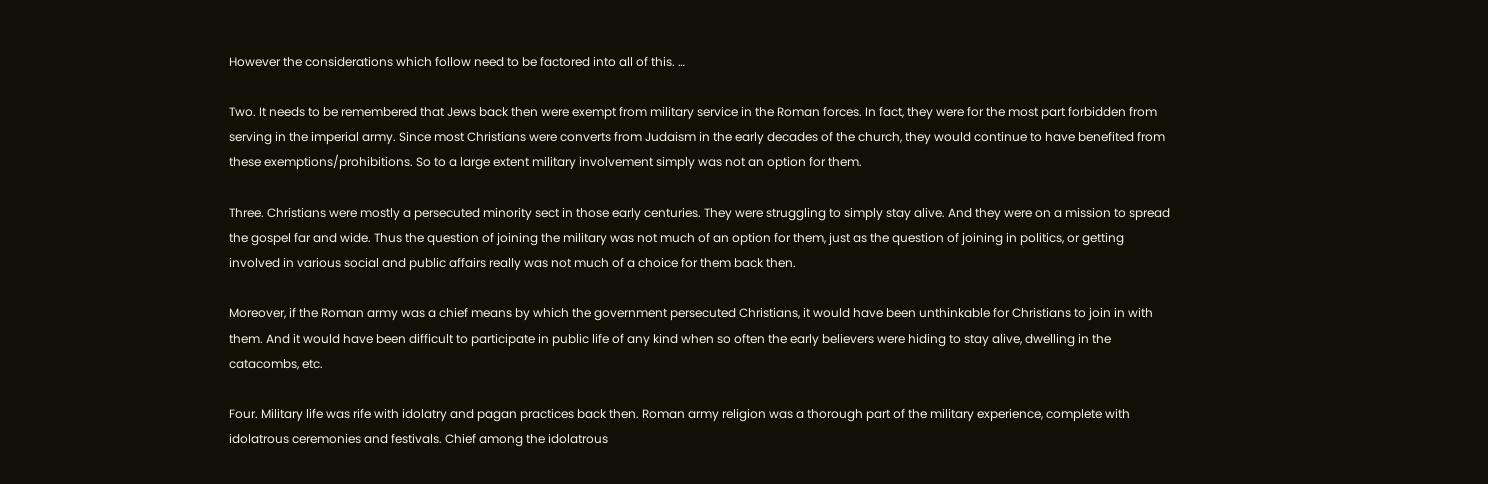However the considerations which follow need to be factored into all of this. …

Two. It needs to be remembered that Jews back then were exempt from military service in the Roman forces. In fact, they were for the most part forbidden from serving in the imperial army. Since most Christians were converts from Judaism in the early decades of the church, they would continue to have benefited from these exemptions/prohibitions. So to a large extent military involvement simply was not an option for them.

Three. Christians were mostly a persecuted minority sect in those early centuries. They were struggling to simply stay alive. And they were on a mission to spread the gospel far and wide. Thus the question of joining the military was not much of an option for them, just as the question of joining in politics, or getting involved in various social and public affairs really was not much of a choice for them back then.

Moreover, if the Roman army was a chief means by which the government persecuted Christians, it would have been unthinkable for Christians to join in with them. And it would have been difficult to participate in public life of any kind when so often the early believers were hiding to stay alive, dwelling in the catacombs, etc.

Four. Military life was rife with idolatry and pagan practices back then. Roman army religion was a thorough part of the military experience, complete with idolatrous ceremonies and festivals. Chief among the idolatrous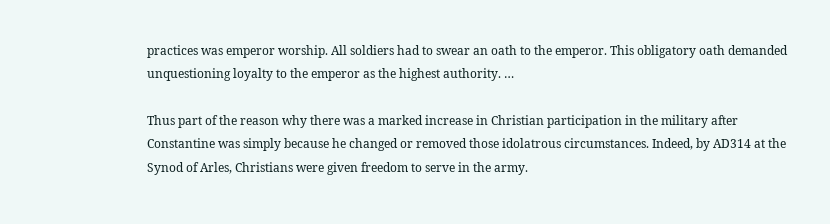practices was emperor worship. All soldiers had to swear an oath to the emperor. This obligatory oath demanded unquestioning loyalty to the emperor as the highest authority. …

Thus part of the reason why there was a marked increase in Christian participation in the military after Constantine was simply because he changed or removed those idolatrous circumstances. Indeed, by AD314 at the Synod of Arles, Christians were given freedom to serve in the army.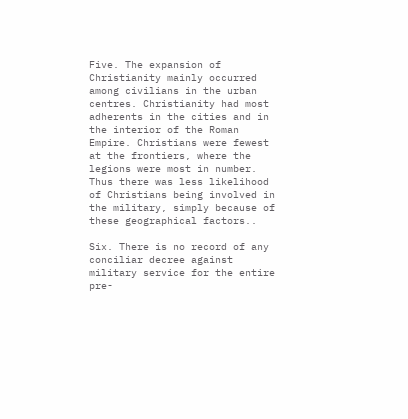Five. The expansion of Christianity mainly occurred among civilians in the urban centres. Christianity had most adherents in the cities and in the interior of the Roman Empire. Christians were fewest at the frontiers, where the legions were most in number. Thus there was less likelihood of Christians being involved in the military, simply because of these geographical factors..

Six. There is no record of any conciliar decree against military service for the entire pre-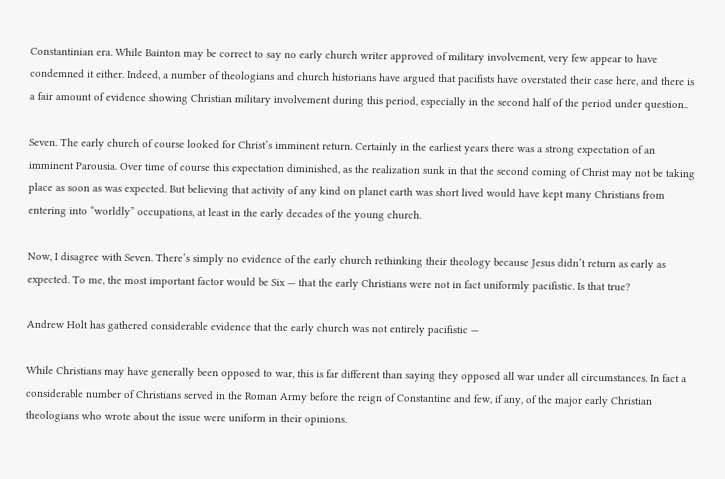Constantinian era. While Bainton may be correct to say no early church writer approved of military involvement, very few appear to have condemned it either. Indeed, a number of theologians and church historians have argued that pacifists have overstated their case here, and there is a fair amount of evidence showing Christian military involvement during this period, especially in the second half of the period under question..

Seven. The early church of course looked for Christ’s imminent return. Certainly in the earliest years there was a strong expectation of an imminent Parousia. Over time of course this expectation diminished, as the realization sunk in that the second coming of Christ may not be taking place as soon as was expected. But believing that activity of any kind on planet earth was short lived would have kept many Christians from entering into “worldly” occupations, at least in the early decades of the young church.

Now, I disagree with Seven. There’s simply no evidence of the early church rethinking their theology because Jesus didn’t return as early as expected. To me, the most important factor would be Six — that the early Christians were not in fact uniformly pacifistic. Is that true?

Andrew Holt has gathered considerable evidence that the early church was not entirely pacifistic —

While Christians may have generally been opposed to war, this is far different than saying they opposed all war under all circumstances. In fact a considerable number of Christians served in the Roman Army before the reign of Constantine and few, if any, of the major early Christian theologians who wrote about the issue were uniform in their opinions.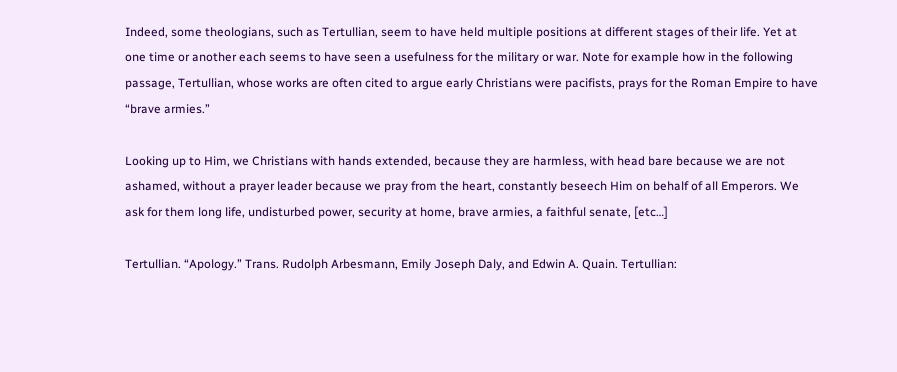Indeed, some theologians, such as Tertullian, seem to have held multiple positions at different stages of their life. Yet at one time or another each seems to have seen a usefulness for the military or war. Note for example how in the following passage, Tertullian, whose works are often cited to argue early Christians were pacifists, prays for the Roman Empire to have “brave armies.”

Looking up to Him, we Christians with hands extended, because they are harmless, with head bare because we are not ashamed, without a prayer leader because we pray from the heart, constantly beseech Him on behalf of all Emperors. We ask for them long life, undisturbed power, security at home, brave armies, a faithful senate, [etc…]

Tertullian. “Apology.” Trans. Rudolph Arbesmann, Emily Joseph Daly, and Edwin A. Quain. Tertullian: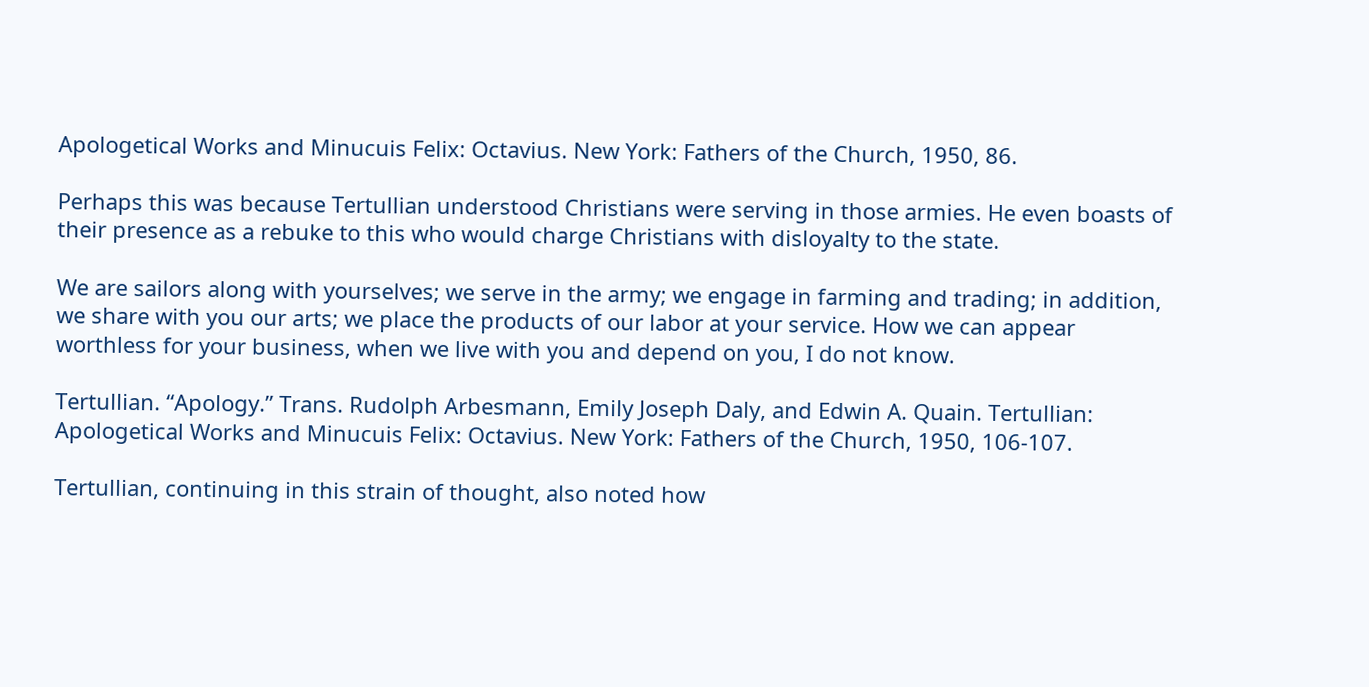Apologetical Works and Minucuis Felix: Octavius. New York: Fathers of the Church, 1950, 86.

Perhaps this was because Tertullian understood Christians were serving in those armies. He even boasts of their presence as a rebuke to this who would charge Christians with disloyalty to the state.

We are sailors along with yourselves; we serve in the army; we engage in farming and trading; in addition, we share with you our arts; we place the products of our labor at your service. How we can appear worthless for your business, when we live with you and depend on you, I do not know.

Tertullian. “Apology.” Trans. Rudolph Arbesmann, Emily Joseph Daly, and Edwin A. Quain. Tertullian: Apologetical Works and Minucuis Felix: Octavius. New York: Fathers of the Church, 1950, 106-107.

Tertullian, continuing in this strain of thought, also noted how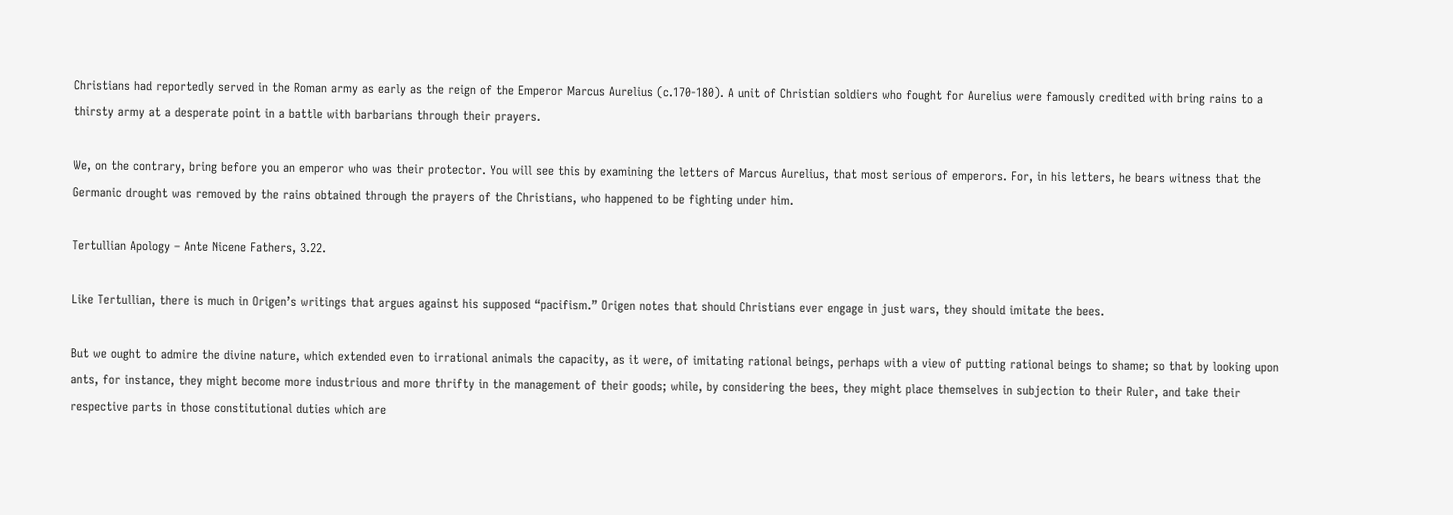Christians had reportedly served in the Roman army as early as the reign of the Emperor Marcus Aurelius (c.170-180). A unit of Christian soldiers who fought for Aurelius were famously credited with bring rains to a thirsty army at a desperate point in a battle with barbarians through their prayers.

We, on the contrary, bring before you an emperor who was their protector. You will see this by examining the letters of Marcus Aurelius, that most serious of emperors. For, in his letters, he bears witness that the Germanic drought was removed by the rains obtained through the prayers of the Christians, who happened to be fighting under him.

Tertullian Apology – Ante Nicene Fathers, 3.22.

Like Tertullian, there is much in Origen’s writings that argues against his supposed “pacifism.” Origen notes that should Christians ever engage in just wars, they should imitate the bees.

But we ought to admire the divine nature, which extended even to irrational animals the capacity, as it were, of imitating rational beings, perhaps with a view of putting rational beings to shame; so that by looking upon ants, for instance, they might become more industrious and more thrifty in the management of their goods; while, by considering the bees, they might place themselves in subjection to their Ruler, and take their respective parts in those constitutional duties which are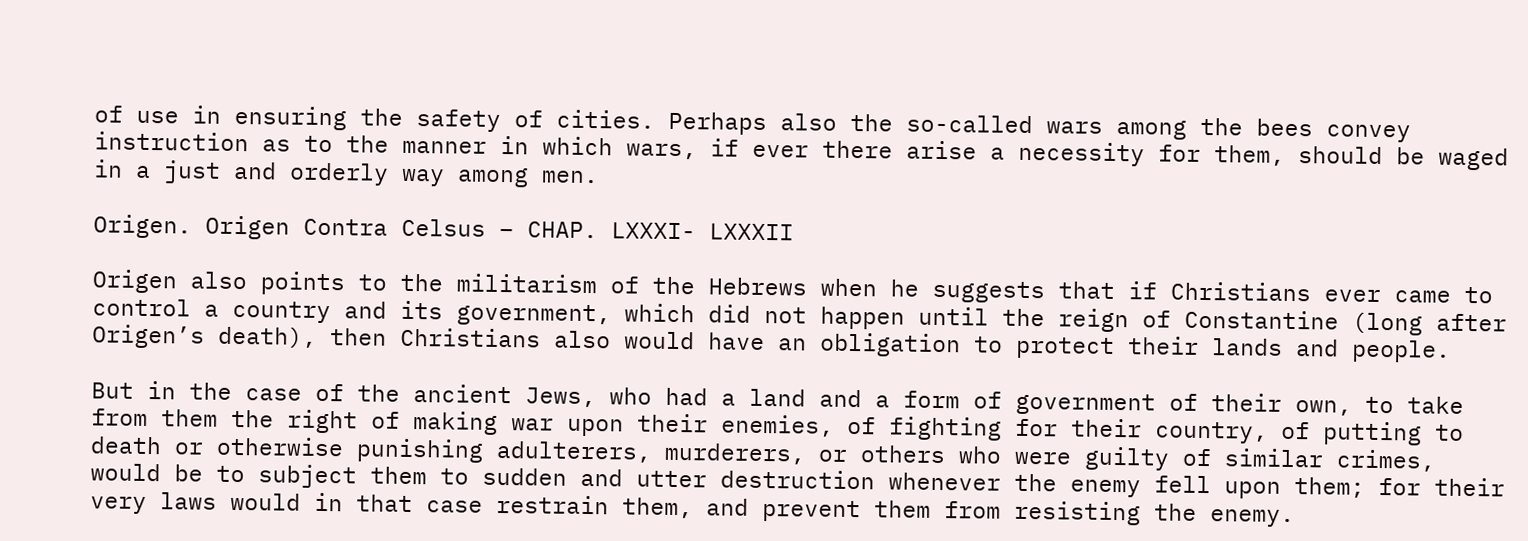of use in ensuring the safety of cities. Perhaps also the so-called wars among the bees convey instruction as to the manner in which wars, if ever there arise a necessity for them, should be waged in a just and orderly way among men.

Origen. Origen Contra Celsus – CHAP. LXXXI- LXXXII

Origen also points to the militarism of the Hebrews when he suggests that if Christians ever came to control a country and its government, which did not happen until the reign of Constantine (long after Origen’s death), then Christians also would have an obligation to protect their lands and people.

But in the case of the ancient Jews, who had a land and a form of government of their own, to take from them the right of making war upon their enemies, of fighting for their country, of putting to death or otherwise punishing adulterers, murderers, or others who were guilty of similar crimes, would be to subject them to sudden and utter destruction whenever the enemy fell upon them; for their very laws would in that case restrain them, and prevent them from resisting the enemy.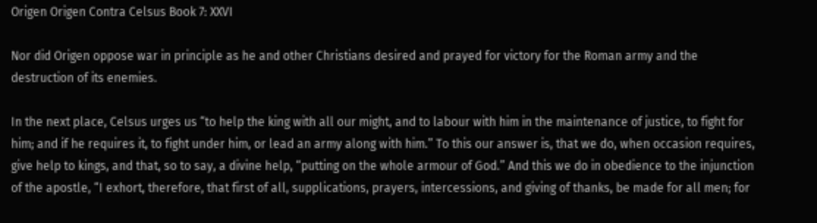Origen Origen Contra Celsus Book 7: XXVI

Nor did Origen oppose war in principle as he and other Christians desired and prayed for victory for the Roman army and the destruction of its enemies.

In the next place, Celsus urges us “to help the king with all our might, and to labour with him in the maintenance of justice, to fight for him; and if he requires it, to fight under him, or lead an army along with him.” To this our answer is, that we do, when occasion requires, give help to kings, and that, so to say, a divine help, “putting on the whole armour of God.” And this we do in obedience to the injunction of the apostle, “I exhort, therefore, that first of all, supplications, prayers, intercessions, and giving of thanks, be made for all men; for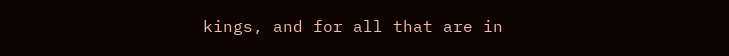kings, and for all that are in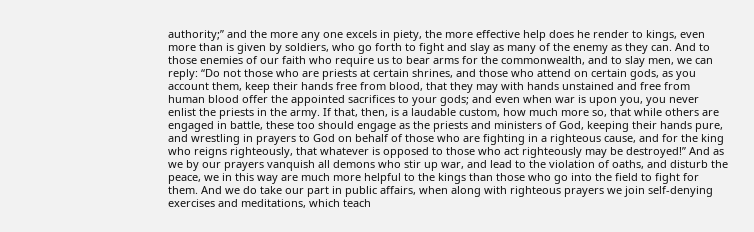authority;” and the more any one excels in piety, the more effective help does he render to kings, even more than is given by soldiers, who go forth to fight and slay as many of the enemy as they can. And to those enemies of our faith who require us to bear arms for the commonwealth, and to slay men, we can reply: “Do not those who are priests at certain shrines, and those who attend on certain gods, as you account them, keep their hands free from blood, that they may with hands unstained and free from human blood offer the appointed sacrifices to your gods; and even when war is upon you, you never enlist the priests in the army. If that, then, is a laudable custom, how much more so, that while others are engaged in battle, these too should engage as the priests and ministers of God, keeping their hands pure, and wrestling in prayers to God on behalf of those who are fighting in a righteous cause, and for the king who reigns righteously, that whatever is opposed to those who act righteously may be destroyed!” And as we by our prayers vanquish all demons who stir up war, and lead to the violation of oaths, and disturb the peace, we in this way are much more helpful to the kings than those who go into the field to fight for them. And we do take our part in public affairs, when along with righteous prayers we join self-denying exercises and meditations, which teach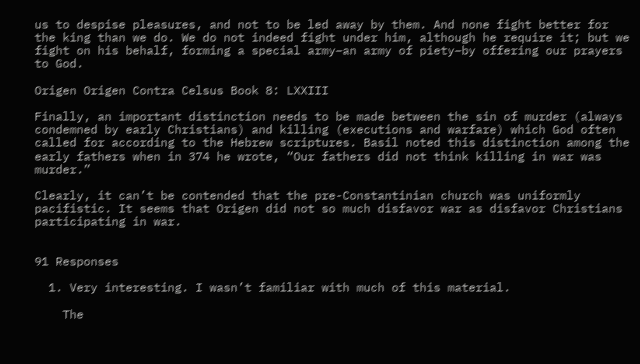us to despise pleasures, and not to be led away by them. And none fight better for the king than we do. We do not indeed fight under him, although he require it; but we fight on his behalf, forming a special army–an army of piety–by offering our prayers to God.

Origen Origen Contra Celsus Book 8: LXXIII

Finally, an important distinction needs to be made between the sin of murder (always condemned by early Christians) and killing (executions and warfare) which God often called for according to the Hebrew scriptures. Basil noted this distinction among the early fathers when in 374 he wrote, “Our fathers did not think killing in war was murder.”

Clearly, it can’t be contended that the pre-Constantinian church was uniformly pacifistic. It seems that Origen did not so much disfavor war as disfavor Christians participating in war.


91 Responses

  1. Very interesting. I wasn’t familiar with much of this material.

    The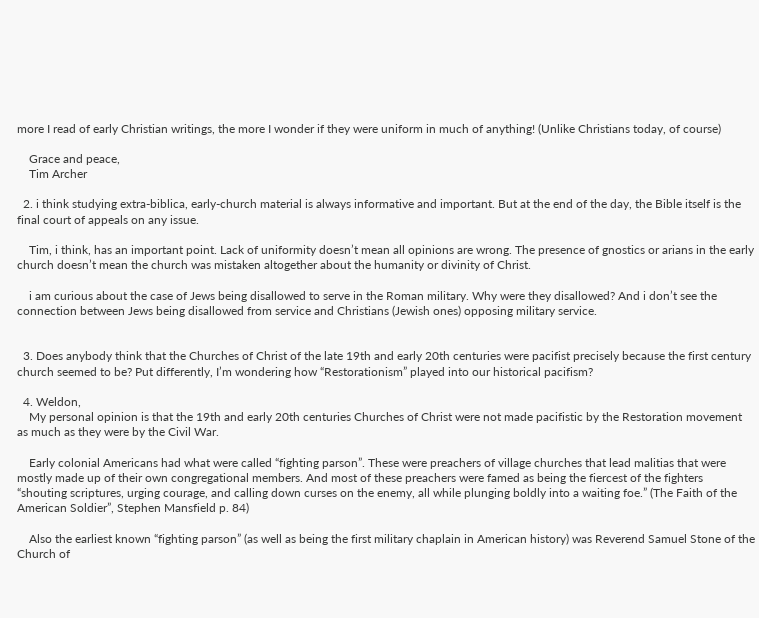more I read of early Christian writings, the more I wonder if they were uniform in much of anything! (Unlike Christians today, of course)

    Grace and peace,
    Tim Archer

  2. i think studying extra-biblica, early-church material is always informative and important. But at the end of the day, the Bible itself is the final court of appeals on any issue.

    Tim, i think, has an important point. Lack of uniformity doesn’t mean all opinions are wrong. The presence of gnostics or arians in the early church doesn’t mean the church was mistaken altogether about the humanity or divinity of Christ.

    i am curious about the case of Jews being disallowed to serve in the Roman military. Why were they disallowed? And i don’t see the connection between Jews being disallowed from service and Christians (Jewish ones) opposing military service.


  3. Does anybody think that the Churches of Christ of the late 19th and early 20th centuries were pacifist precisely because the first century church seemed to be? Put differently, I’m wondering how “Restorationism” played into our historical pacifism?

  4. Weldon,
    My personal opinion is that the 19th and early 20th centuries Churches of Christ were not made pacifistic by the Restoration movement as much as they were by the Civil War.

    Early colonial Americans had what were called “fighting parson”. These were preachers of village churches that lead malitias that were mostly made up of their own congregational members. And most of these preachers were famed as being the fiercest of the fighters “shouting scriptures, urging courage, and calling down curses on the enemy, all while plunging boldly into a waiting foe.” (The Faith of the American Soldier”, Stephen Mansfield p. 84)

    Also the earliest known “fighting parson” (as well as being the first military chaplain in American history) was Reverend Samuel Stone of the Church of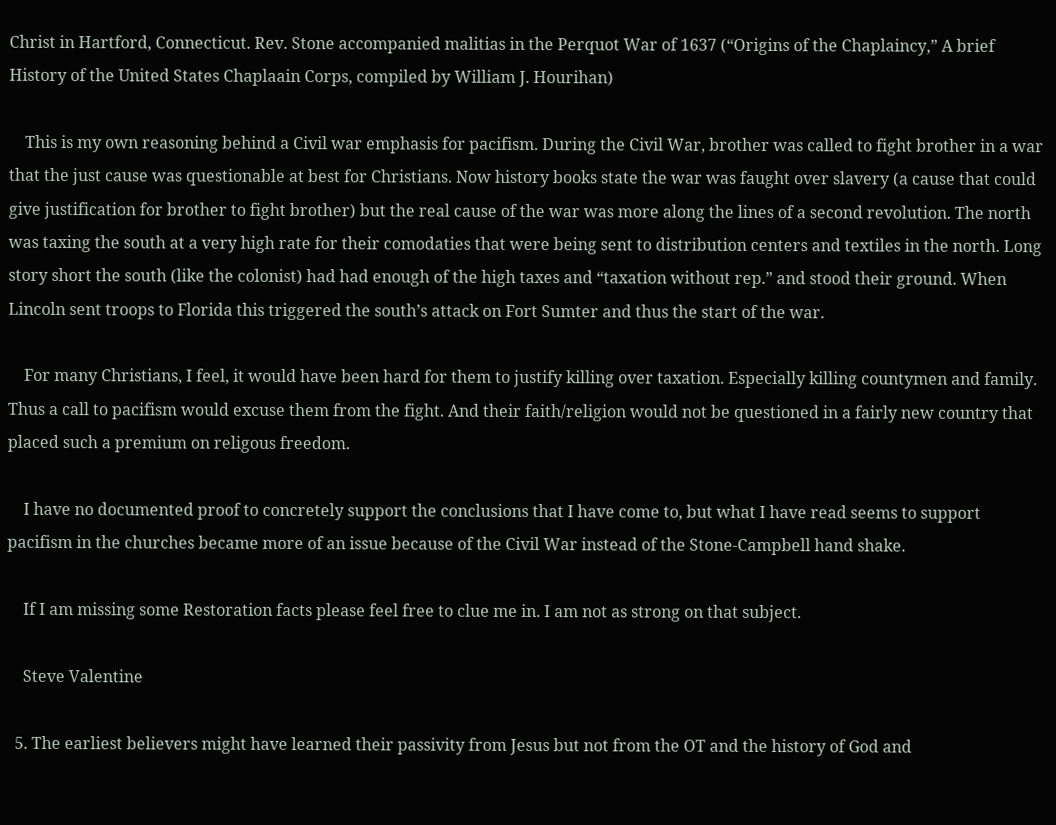Christ in Hartford, Connecticut. Rev. Stone accompanied malitias in the Perquot War of 1637 (“Origins of the Chaplaincy,” A brief History of the United States Chaplaain Corps, compiled by William J. Hourihan)

    This is my own reasoning behind a Civil war emphasis for pacifism. During the Civil War, brother was called to fight brother in a war that the just cause was questionable at best for Christians. Now history books state the war was faught over slavery (a cause that could give justification for brother to fight brother) but the real cause of the war was more along the lines of a second revolution. The north was taxing the south at a very high rate for their comodaties that were being sent to distribution centers and textiles in the north. Long story short the south (like the colonist) had had enough of the high taxes and “taxation without rep.” and stood their ground. When Lincoln sent troops to Florida this triggered the south’s attack on Fort Sumter and thus the start of the war.

    For many Christians, I feel, it would have been hard for them to justify killing over taxation. Especially killing countymen and family. Thus a call to pacifism would excuse them from the fight. And their faith/religion would not be questioned in a fairly new country that placed such a premium on religous freedom.

    I have no documented proof to concretely support the conclusions that I have come to, but what I have read seems to support pacifism in the churches became more of an issue because of the Civil War instead of the Stone-Campbell hand shake.

    If I am missing some Restoration facts please feel free to clue me in. I am not as strong on that subject.

    Steve Valentine

  5. The earliest believers might have learned their passivity from Jesus but not from the OT and the history of God and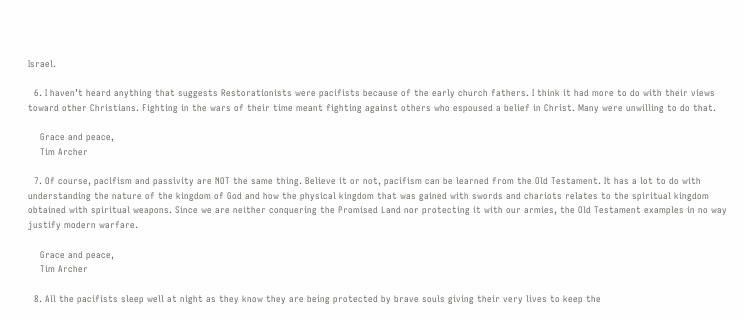Israel.

  6. I haven’t heard anything that suggests Restorationists were pacifists because of the early church fathers. I think it had more to do with their views toward other Christians. Fighting in the wars of their time meant fighting against others who espoused a belief in Christ. Many were unwilling to do that.

    Grace and peace,
    Tim Archer

  7. Of course, pacifism and passivity are NOT the same thing. Believe it or not, pacifism can be learned from the Old Testament. It has a lot to do with understanding the nature of the kingdom of God and how the physical kingdom that was gained with swords and chariots relates to the spiritual kingdom obtained with spiritual weapons. Since we are neither conquering the Promised Land nor protecting it with our armies, the Old Testament examples in no way justify modern warfare.

    Grace and peace,
    Tim Archer

  8. All the pacifists sleep well at night as they know they are being protected by brave souls giving their very lives to keep the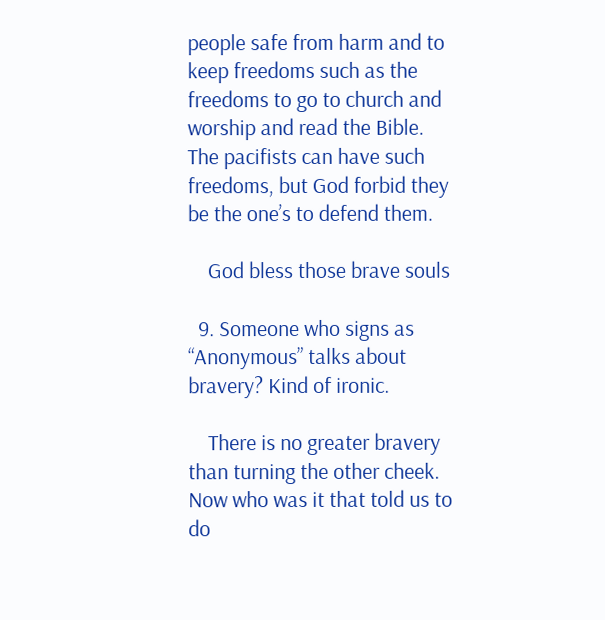people safe from harm and to keep freedoms such as the freedoms to go to church and worship and read the Bible. The pacifists can have such freedoms, but God forbid they be the one’s to defend them.

    God bless those brave souls

  9. Someone who signs as “Anonymous” talks about bravery? Kind of ironic.

    There is no greater bravery than turning the other cheek. Now who was it that told us to do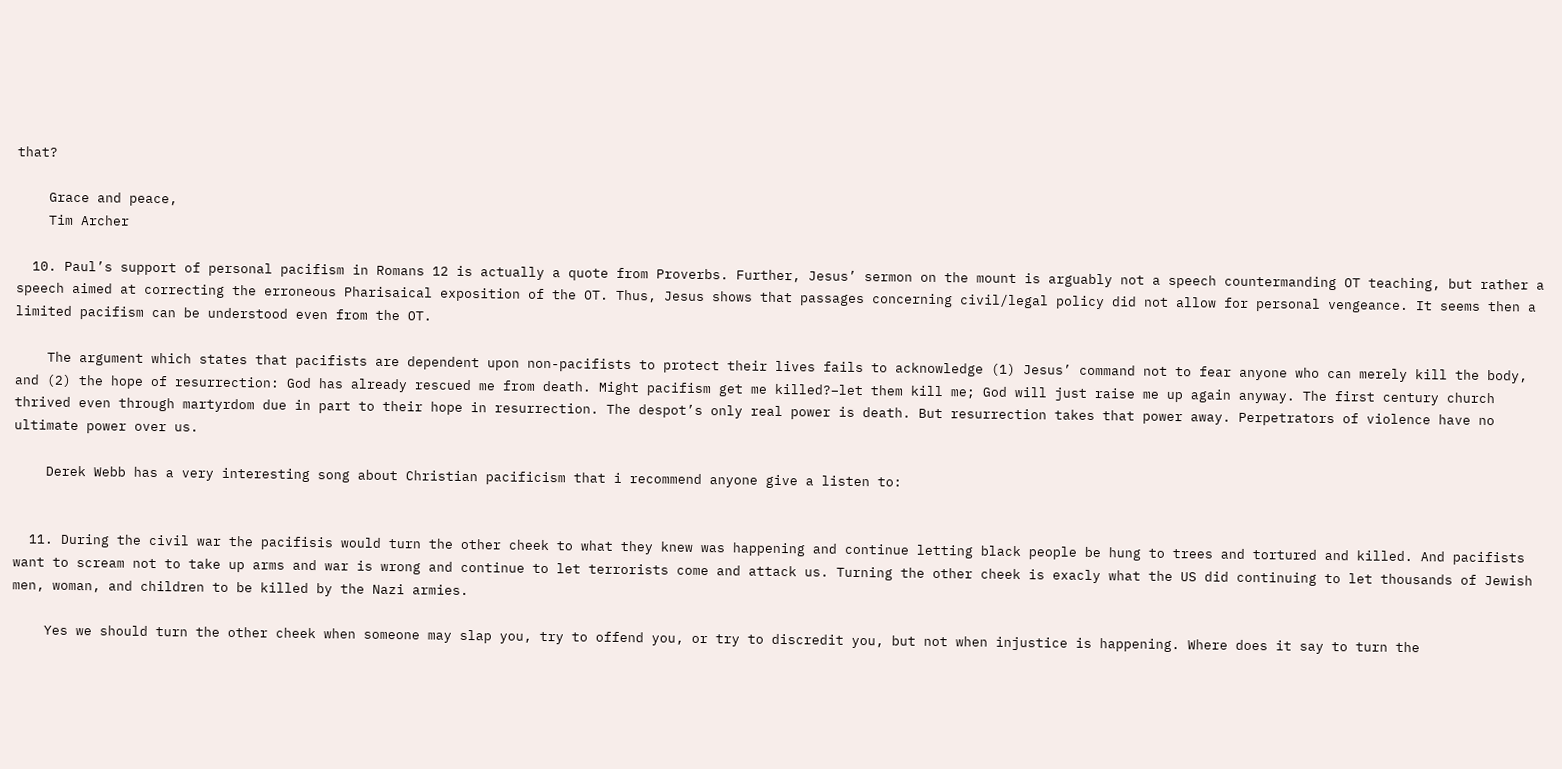that?

    Grace and peace,
    Tim Archer

  10. Paul’s support of personal pacifism in Romans 12 is actually a quote from Proverbs. Further, Jesus’ sermon on the mount is arguably not a speech countermanding OT teaching, but rather a speech aimed at correcting the erroneous Pharisaical exposition of the OT. Thus, Jesus shows that passages concerning civil/legal policy did not allow for personal vengeance. It seems then a limited pacifism can be understood even from the OT.

    The argument which states that pacifists are dependent upon non-pacifists to protect their lives fails to acknowledge (1) Jesus’ command not to fear anyone who can merely kill the body, and (2) the hope of resurrection: God has already rescued me from death. Might pacifism get me killed?–let them kill me; God will just raise me up again anyway. The first century church thrived even through martyrdom due in part to their hope in resurrection. The despot’s only real power is death. But resurrection takes that power away. Perpetrators of violence have no ultimate power over us.

    Derek Webb has a very interesting song about Christian pacificism that i recommend anyone give a listen to:


  11. During the civil war the pacifisis would turn the other cheek to what they knew was happening and continue letting black people be hung to trees and tortured and killed. And pacifists want to scream not to take up arms and war is wrong and continue to let terrorists come and attack us. Turning the other cheek is exacly what the US did continuing to let thousands of Jewish men, woman, and children to be killed by the Nazi armies.

    Yes we should turn the other cheek when someone may slap you, try to offend you, or try to discredit you, but not when injustice is happening. Where does it say to turn the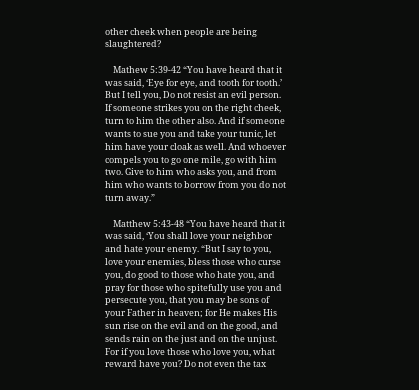other cheek when people are being slaughtered?

    Mathew 5:39-42 “You have heard that it was said, ‘Eye for eye, and tooth for tooth.’ But I tell you, Do not resist an evil person. If someone strikes you on the right cheek, turn to him the other also. And if someone wants to sue you and take your tunic, let him have your cloak as well. And whoever compels you to go one mile, go with him two. Give to him who asks you, and from him who wants to borrow from you do not turn away.”

    Matthew 5:43-48 “You have heard that it was said, ‘You shall love your neighbor and hate your enemy. “But I say to you, love your enemies, bless those who curse you, do good to those who hate you, and pray for those who spitefully use you and persecute you, that you may be sons of your Father in heaven; for He makes His sun rise on the evil and on the good, and sends rain on the just and on the unjust. For if you love those who love you, what reward have you? Do not even the tax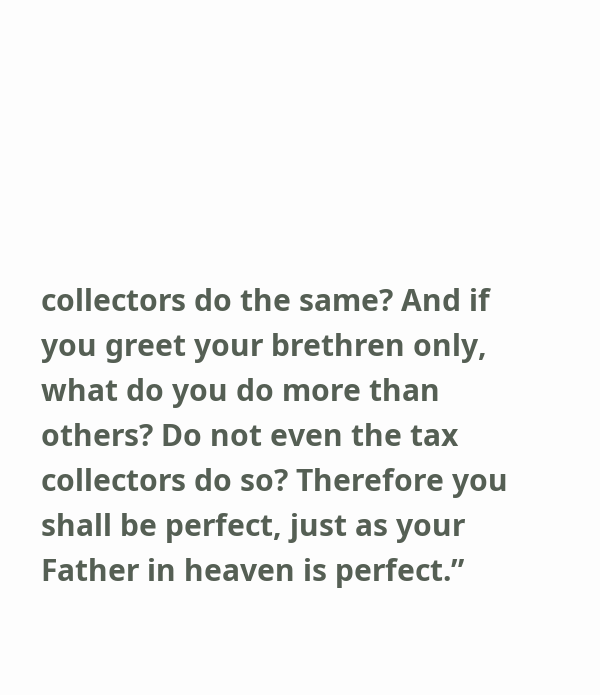collectors do the same? And if you greet your brethren only, what do you do more than others? Do not even the tax collectors do so? Therefore you shall be perfect, just as your Father in heaven is perfect.”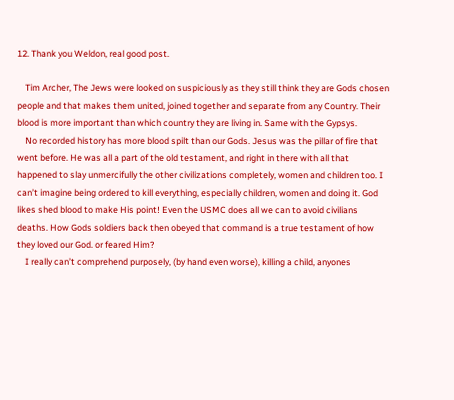12. Thank you Weldon, real good post.

    Tim Archer, The Jews were looked on suspiciously as they still think they are Gods chosen people and that makes them united, joined together and separate from any Country. Their blood is more important than which country they are living in. Same with the Gypsys.
    No recorded history has more blood spilt than our Gods. Jesus was the pillar of fire that went before. He was all a part of the old testament, and right in there with all that happened to slay unmercifully the other civilizations completely, women and children too. I can’t imagine being ordered to kill everything, especially children, women and doing it. God likes shed blood to make His point! Even the USMC does all we can to avoid civilians deaths. How Gods soldiers back then obeyed that command is a true testament of how they loved our God. or feared Him?
    I really can’t comprehend purposely, (by hand even worse), killing a child, anyones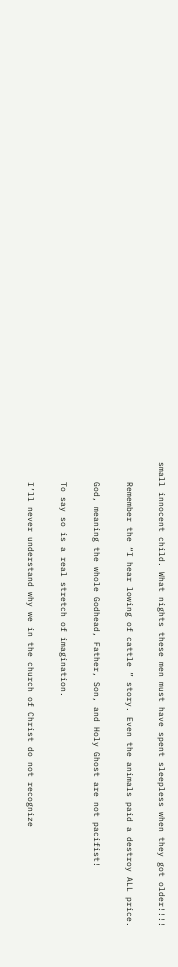small innocent child. What nights these men must have spent sleepless when they got older!!!!

    Remember the “I hear lowing of cattle ” story. Even the animals paid a destroy ALL price.

    God, meaning the whole Godhead, Father, Son, and Holy Ghost are not pacifist!

    To say so is a real stretch of imagination.

    I’ll never understand why we in the church of Christ do not recognize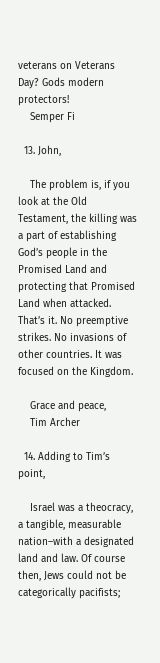veterans on Veterans Day? Gods modern protectors!
    Semper Fi

  13. John,

    The problem is, if you look at the Old Testament, the killing was a part of establishing God’s people in the Promised Land and protecting that Promised Land when attacked. That’s it. No preemptive strikes. No invasions of other countries. It was focused on the Kingdom.

    Grace and peace,
    Tim Archer

  14. Adding to Tim’s point,

    Israel was a theocracy, a tangible, measurable nation–with a designated land and law. Of course then, Jews could not be categorically pacifists;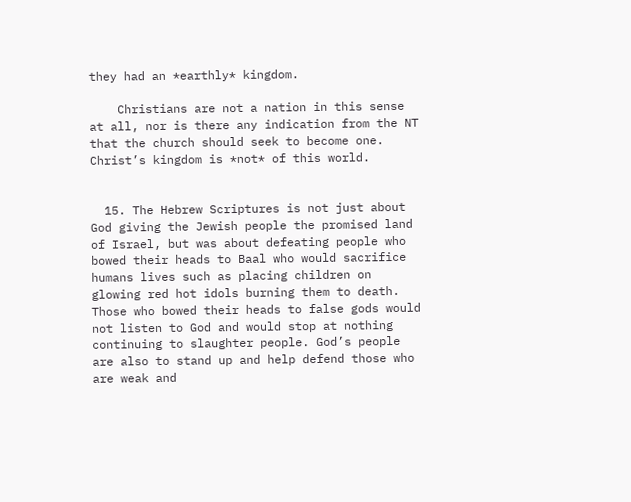they had an *earthly* kingdom.

    Christians are not a nation in this sense at all, nor is there any indication from the NT that the church should seek to become one. Christ’s kingdom is *not* of this world.


  15. The Hebrew Scriptures is not just about God giving the Jewish people the promised land of Israel, but was about defeating people who bowed their heads to Baal who would sacrifice humans lives such as placing children on glowing red hot idols burning them to death. Those who bowed their heads to false gods would not listen to God and would stop at nothing continuing to slaughter people. God’s people are also to stand up and help defend those who are weak and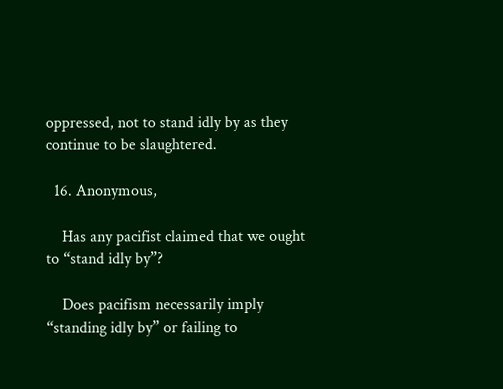oppressed, not to stand idly by as they continue to be slaughtered.

  16. Anonymous,

    Has any pacifist claimed that we ought to “stand idly by”?

    Does pacifism necessarily imply “standing idly by” or failing to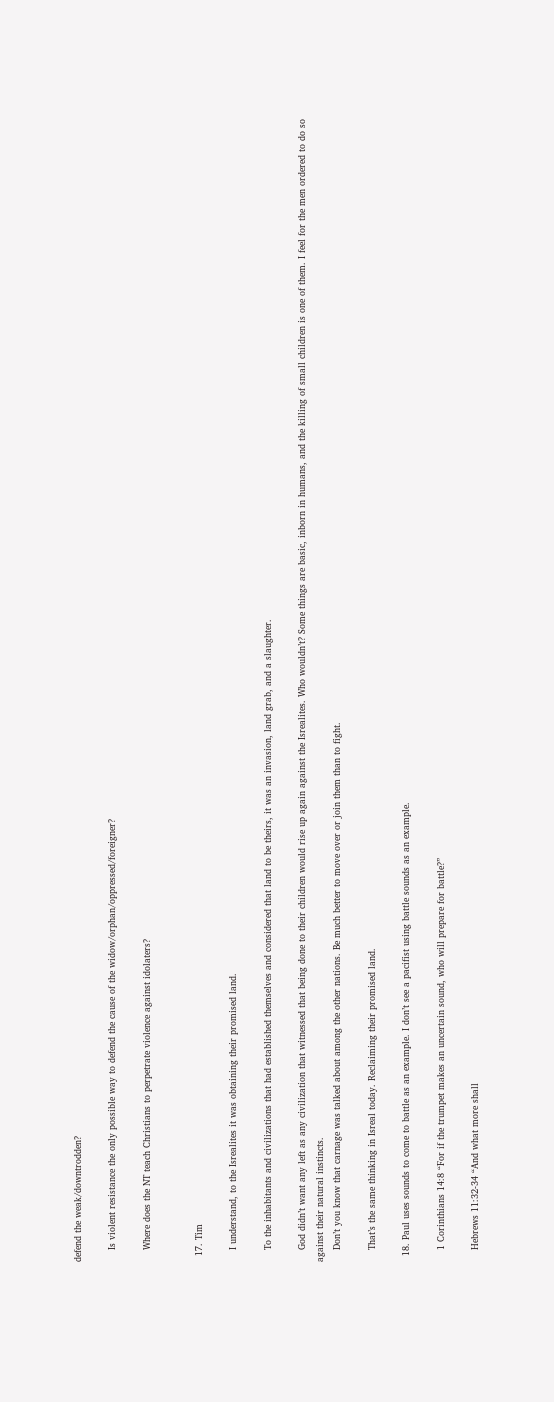defend the weak/downtrodden?

    Is violent resistance the only possible way to defend the cause of the widow/orphan/oppressed/foreigner?

    Where does the NT teach Christians to perpetrate violence against idolaters?


  17. Tim

    I understand, to the Isrealites it was obtaining their promised land.

    To the inhabitants and civilizations that had established themselves and considered that land to be theirs, it was an invasion, land grab, and a slaughter.

    God didn’t want any left as any civilization that witnessed that being done to their children would rise up again against the Isrealites. Who wouldn’t? Some things are basic, inborn in humans, and the killing of small children is one of them. I feel for the men ordered to do so against their natural instincts.
    Don’t you know that carnage was talked about among the other nations. Be much better to move over or join them than to fight.

    That’s the same thinking in Isreal today. Reclaiming their promised land.

  18. Paul uses sounds to come to battle as an example. I don’t see a pacifist using battle sounds as an example.

    1 Corinthians 14:8 “For if the trumpet makes an uncertain sound, who will prepare for battle?”

    Hebrews 11:32-34 “And what more shall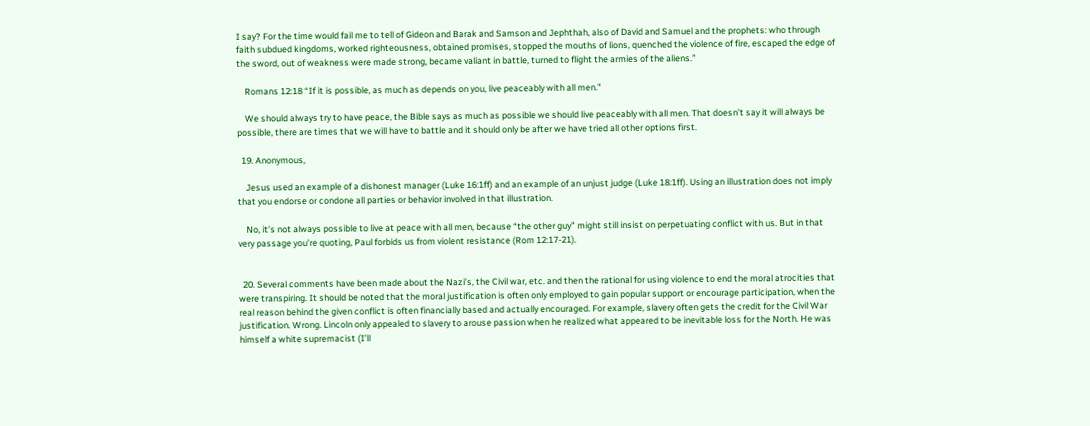I say? For the time would fail me to tell of Gideon and Barak and Samson and Jephthah, also of David and Samuel and the prophets: who through faith subdued kingdoms, worked righteousness, obtained promises, stopped the mouths of lions, quenched the violence of fire, escaped the edge of the sword, out of weakness were made strong, became valiant in battle, turned to flight the armies of the aliens.”

    Romans 12:18 “If it is possible, as much as depends on you, live peaceably with all men.”

    We should always try to have peace, the Bible says as much as possible we should live peaceably with all men. That doesn’t say it will always be possible, there are times that we will have to battle and it should only be after we have tried all other options first.

  19. Anonymous,

    Jesus used an example of a dishonest manager (Luke 16:1ff) and an example of an unjust judge (Luke 18:1ff). Using an illustration does not imply that you endorse or condone all parties or behavior involved in that illustration.

    No, it’s not always possible to live at peace with all men, because “the other guy” might still insist on perpetuating conflict with us. But in that very passage you’re quoting, Paul forbids us from violent resistance (Rom 12:17-21).


  20. Several comments have been made about the Nazi’s, the Civil war, etc. and then the rational for using violence to end the moral atrocities that were transpiring. It should be noted that the moral justification is often only employed to gain popular support or encourage participation, when the real reason behind the given conflict is often financially based and actually encouraged. For example, slavery often gets the credit for the Civil War justification. Wrong. Lincoln only appealed to slavery to arouse passion when he realized what appeared to be inevitable loss for the North. He was himself a white supremacist (I’ll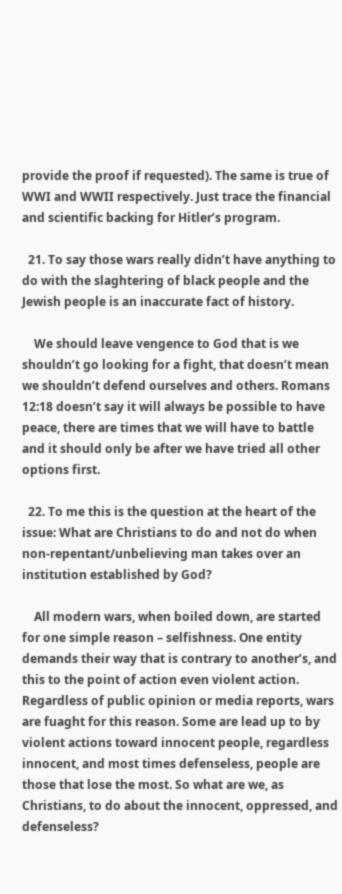provide the proof if requested). The same is true of WWI and WWII respectively. Just trace the financial and scientific backing for Hitler’s program.

  21. To say those wars really didn’t have anything to do with the slaghtering of black people and the Jewish people is an inaccurate fact of history.

    We should leave vengence to God that is we shouldn’t go looking for a fight, that doesn’t mean we shouldn’t defend ourselves and others. Romans 12:18 doesn’t say it will always be possible to have peace, there are times that we will have to battle and it should only be after we have tried all other options first.

  22. To me this is the question at the heart of the issue: What are Christians to do and not do when non-repentant/unbelieving man takes over an institution established by God?

    All modern wars, when boiled down, are started for one simple reason – selfishness. One entity demands their way that is contrary to another’s, and this to the point of action even violent action. Regardless of public opinion or media reports, wars are fuaght for this reason. Some are lead up to by violent actions toward innocent people, regardless innocent, and most times defenseless, people are those that lose the most. So what are we, as Christians, to do about the innocent, oppressed, and defenseless?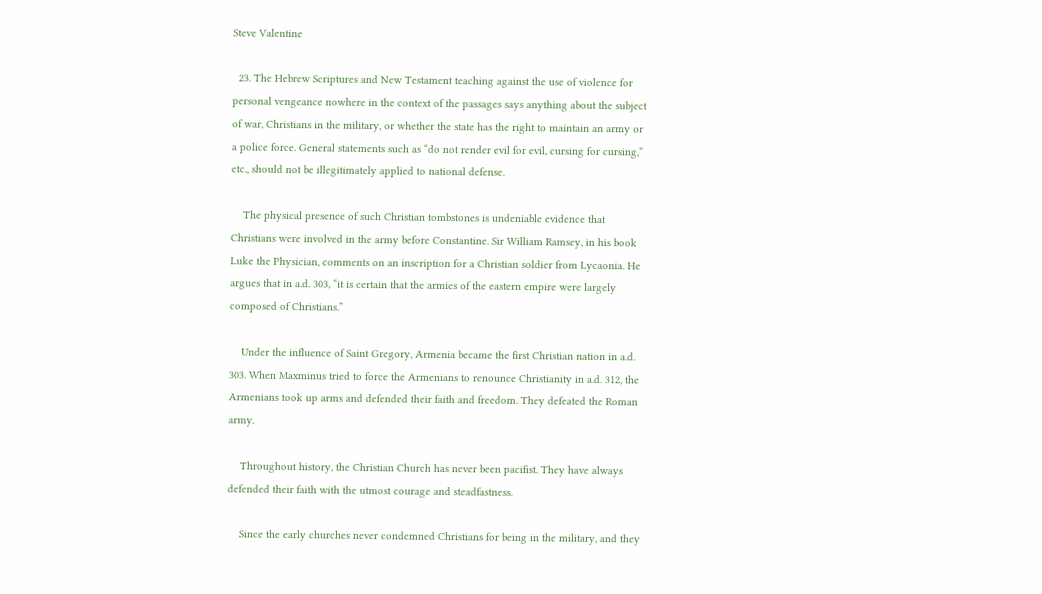Steve Valentine

  23. The Hebrew Scriptures and New Testament teaching against the use of violence for personal vengeance nowhere in the context of the passages says anything about the subject of war, Christians in the military, or whether the state has the right to maintain an army or a police force. General statements such as “do not render evil for evil, cursing for cursing,” etc., should not be illegitimately applied to national defense.

    The physical presence of such Christian tombstones is undeniable evidence that Christians were involved in the army before Constantine. Sir William Ramsey, in his book Luke the Physician, comments on an inscription for a Christian soldier from Lycaonia. He argues that in a.d. 303, “it is certain that the armies of the eastern empire were largely composed of Christians.”

    Under the influence of Saint Gregory, Armenia became the first Christian nation in a.d. 303. When Maxminus tried to force the Armenians to renounce Christianity in a.d. 312, the Armenians took up arms and defended their faith and freedom. They defeated the Roman army.

    Throughout history, the Christian Church has never been pacifist. They have always defended their faith with the utmost courage and steadfastness.

    Since the early churches never condemned Christians for being in the military, and they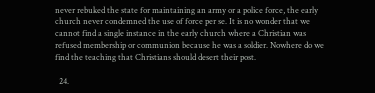never rebuked the state for maintaining an army or a police force, the early church never condemned the use of force per se. It is no wonder that we cannot find a single instance in the early church where a Christian was refused membership or communion because he was a soldier. Nowhere do we find the teaching that Christians should desert their post.

  24.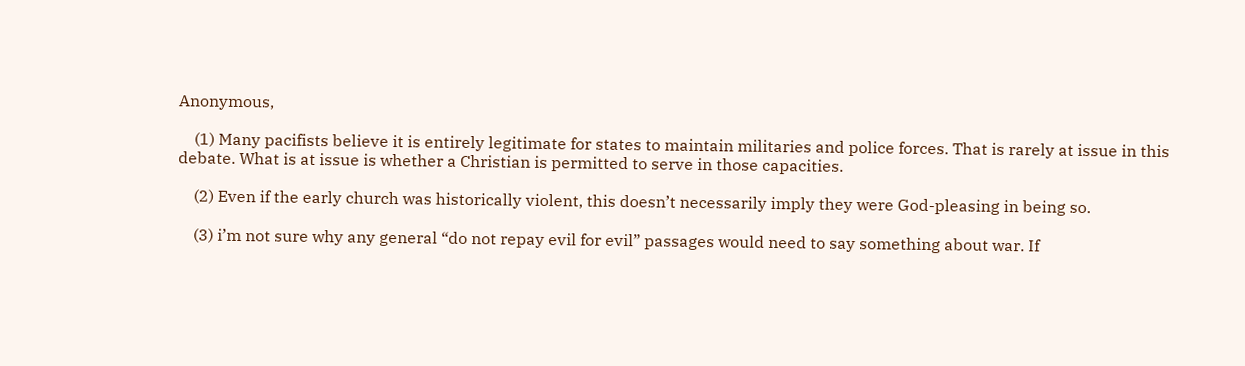Anonymous,

    (1) Many pacifists believe it is entirely legitimate for states to maintain militaries and police forces. That is rarely at issue in this debate. What is at issue is whether a Christian is permitted to serve in those capacities.

    (2) Even if the early church was historically violent, this doesn’t necessarily imply they were God-pleasing in being so.

    (3) i’m not sure why any general “do not repay evil for evil” passages would need to say something about war. If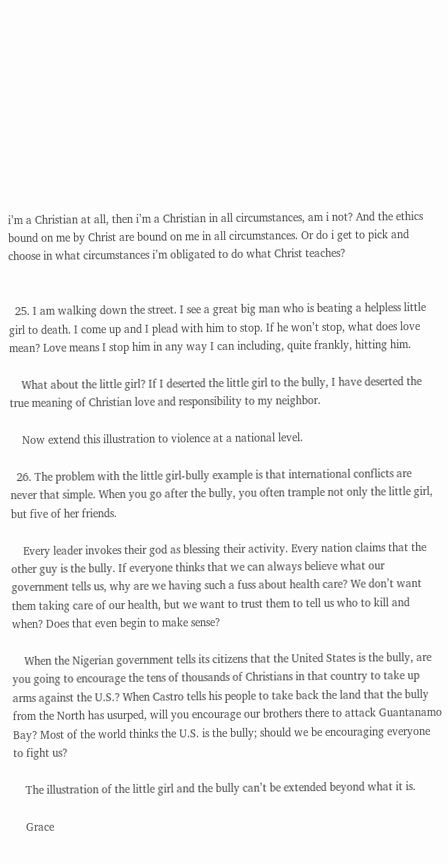i’m a Christian at all, then i’m a Christian in all circumstances, am i not? And the ethics bound on me by Christ are bound on me in all circumstances. Or do i get to pick and choose in what circumstances i’m obligated to do what Christ teaches?


  25. I am walking down the street. I see a great big man who is beating a helpless little girl to death. I come up and I plead with him to stop. If he won’t stop, what does love mean? Love means I stop him in any way I can including, quite frankly, hitting him.

    What about the little girl? If I deserted the little girl to the bully, I have deserted the true meaning of Christian love and responsibility to my neighbor.

    Now extend this illustration to violence at a national level.

  26. The problem with the little girl-bully example is that international conflicts are never that simple. When you go after the bully, you often trample not only the little girl, but five of her friends.

    Every leader invokes their god as blessing their activity. Every nation claims that the other guy is the bully. If everyone thinks that we can always believe what our government tells us, why are we having such a fuss about health care? We don’t want them taking care of our health, but we want to trust them to tell us who to kill and when? Does that even begin to make sense?

    When the Nigerian government tells its citizens that the United States is the bully, are you going to encourage the tens of thousands of Christians in that country to take up arms against the U.S.? When Castro tells his people to take back the land that the bully from the North has usurped, will you encourage our brothers there to attack Guantanamo Bay? Most of the world thinks the U.S. is the bully; should we be encouraging everyone to fight us?

    The illustration of the little girl and the bully can’t be extended beyond what it is.

    Grace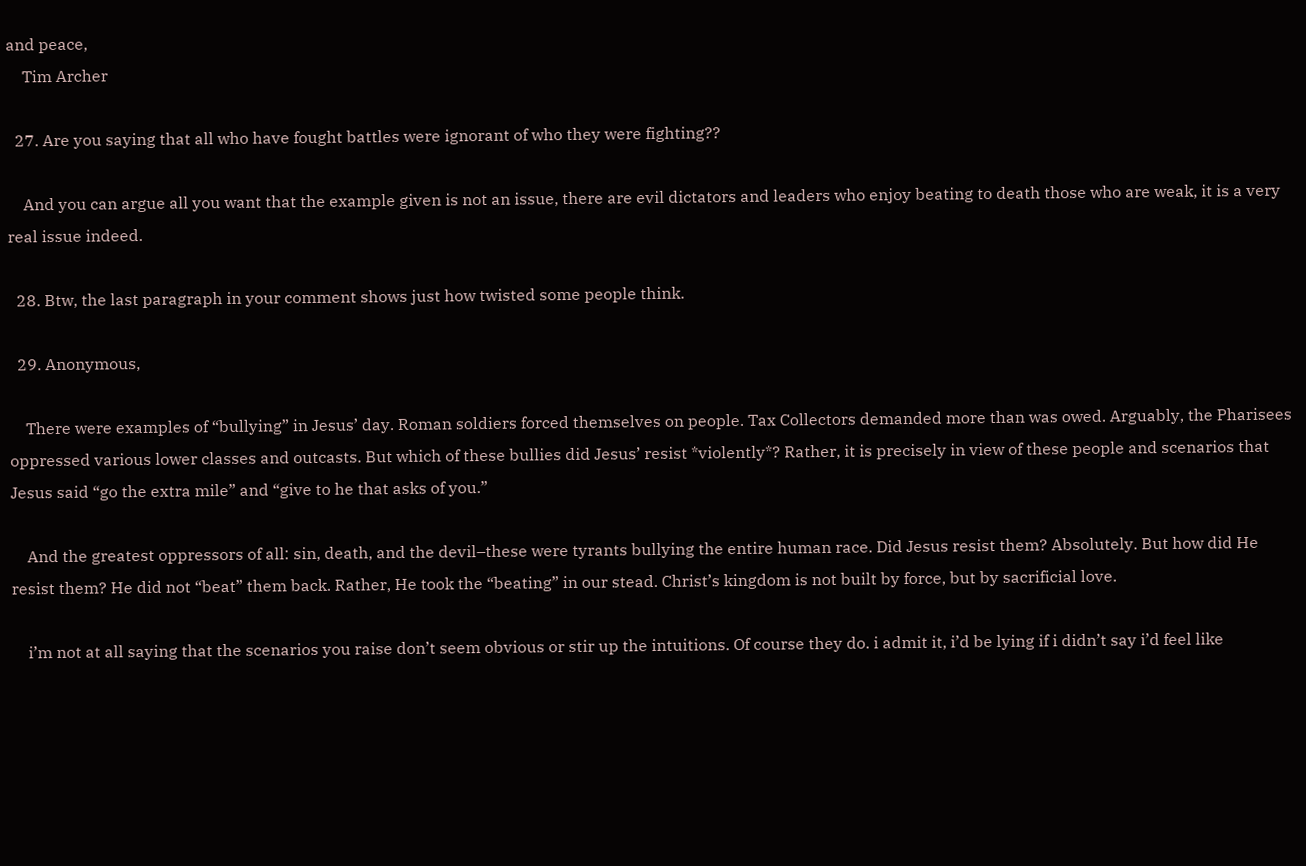and peace,
    Tim Archer

  27. Are you saying that all who have fought battles were ignorant of who they were fighting??

    And you can argue all you want that the example given is not an issue, there are evil dictators and leaders who enjoy beating to death those who are weak, it is a very real issue indeed.

  28. Btw, the last paragraph in your comment shows just how twisted some people think.

  29. Anonymous,

    There were examples of “bullying” in Jesus’ day. Roman soldiers forced themselves on people. Tax Collectors demanded more than was owed. Arguably, the Pharisees oppressed various lower classes and outcasts. But which of these bullies did Jesus’ resist *violently*? Rather, it is precisely in view of these people and scenarios that Jesus said “go the extra mile” and “give to he that asks of you.”

    And the greatest oppressors of all: sin, death, and the devil–these were tyrants bullying the entire human race. Did Jesus resist them? Absolutely. But how did He resist them? He did not “beat” them back. Rather, He took the “beating” in our stead. Christ’s kingdom is not built by force, but by sacrificial love.

    i’m not at all saying that the scenarios you raise don’t seem obvious or stir up the intuitions. Of course they do. i admit it, i’d be lying if i didn’t say i’d feel like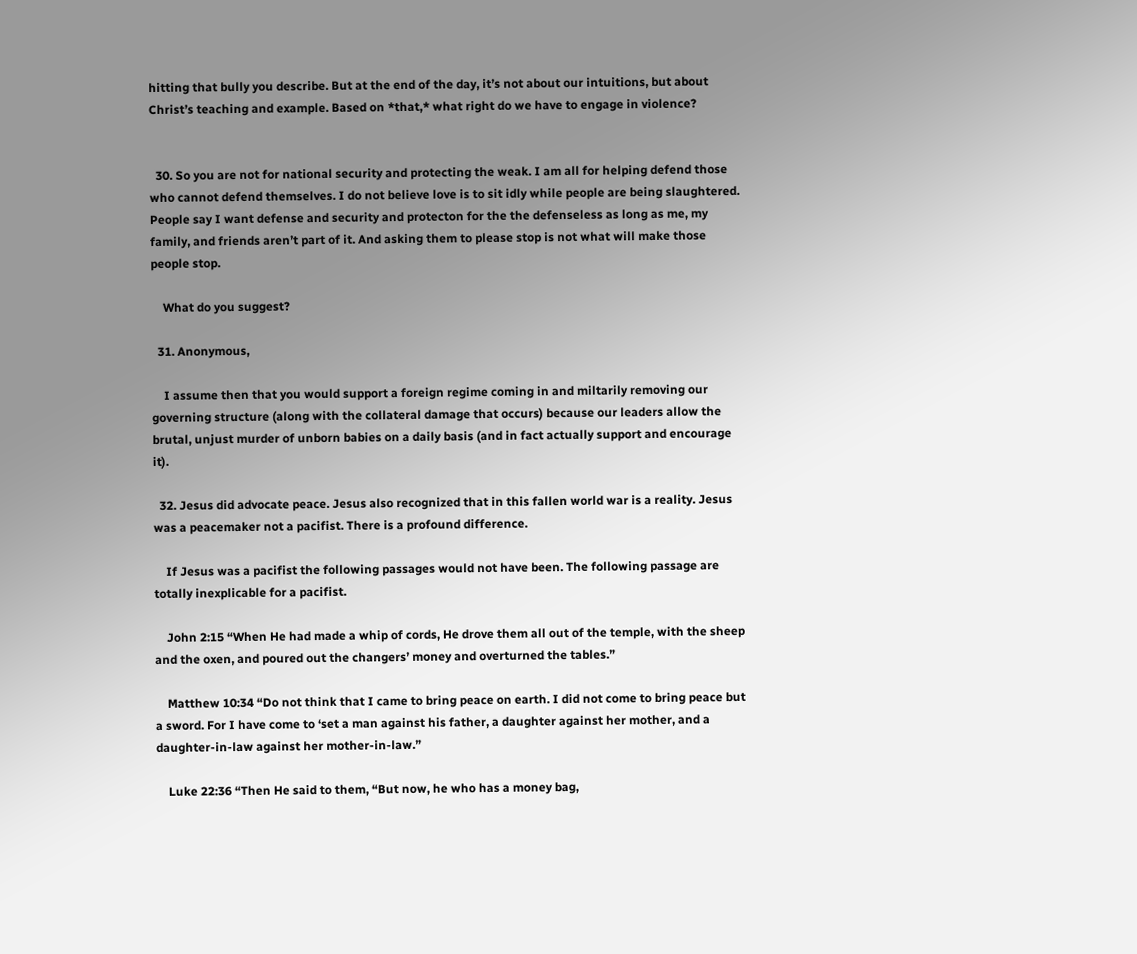hitting that bully you describe. But at the end of the day, it’s not about our intuitions, but about Christ’s teaching and example. Based on *that,* what right do we have to engage in violence?


  30. So you are not for national security and protecting the weak. I am all for helping defend those who cannot defend themselves. I do not believe love is to sit idly while people are being slaughtered. People say I want defense and security and protecton for the the defenseless as long as me, my family, and friends aren’t part of it. And asking them to please stop is not what will make those people stop.

    What do you suggest?

  31. Anonymous,

    I assume then that you would support a foreign regime coming in and miltarily removing our governing structure (along with the collateral damage that occurs) because our leaders allow the brutal, unjust murder of unborn babies on a daily basis (and in fact actually support and encourage it).

  32. Jesus did advocate peace. Jesus also recognized that in this fallen world war is a reality. Jesus was a peacemaker not a pacifist. There is a profound difference.

    If Jesus was a pacifist the following passages would not have been. The following passage are totally inexplicable for a pacifist.

    John 2:15 “When He had made a whip of cords, He drove them all out of the temple, with the sheep and the oxen, and poured out the changers’ money and overturned the tables.”

    Matthew 10:34 “Do not think that I came to bring peace on earth. I did not come to bring peace but a sword. For I have come to ‘set a man against his father, a daughter against her mother, and a daughter-in-law against her mother-in-law.”

    Luke 22:36 “Then He said to them, “But now, he who has a money bag,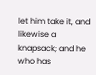let him take it, and likewise a knapsack; and he who has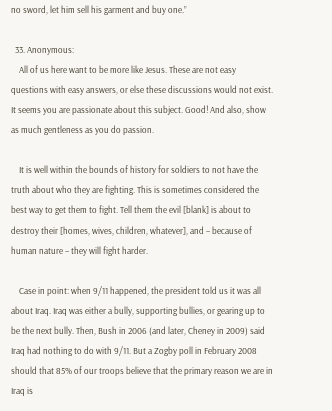no sword, let him sell his garment and buy one.”

  33. Anonymous:
    All of us here want to be more like Jesus. These are not easy questions with easy answers, or else these discussions would not exist. It seems you are passionate about this subject. Good! And also, show as much gentleness as you do passion.

    It is well within the bounds of history for soldiers to not have the truth about who they are fighting. This is sometimes considered the best way to get them to fight. Tell them the evil [blank] is about to destroy their [homes, wives, children, whatever], and – because of human nature – they will fight harder.

    Case in point: when 9/11 happened, the president told us it was all about Iraq. Iraq was either a bully, supporting bullies, or gearing up to be the next bully. Then, Bush in 2006 (and later, Cheney in 2009) said Iraq had nothing to do with 9/11. But a Zogby poll in February 2008 should that 85% of our troops believe that the primary reason we are in Iraq is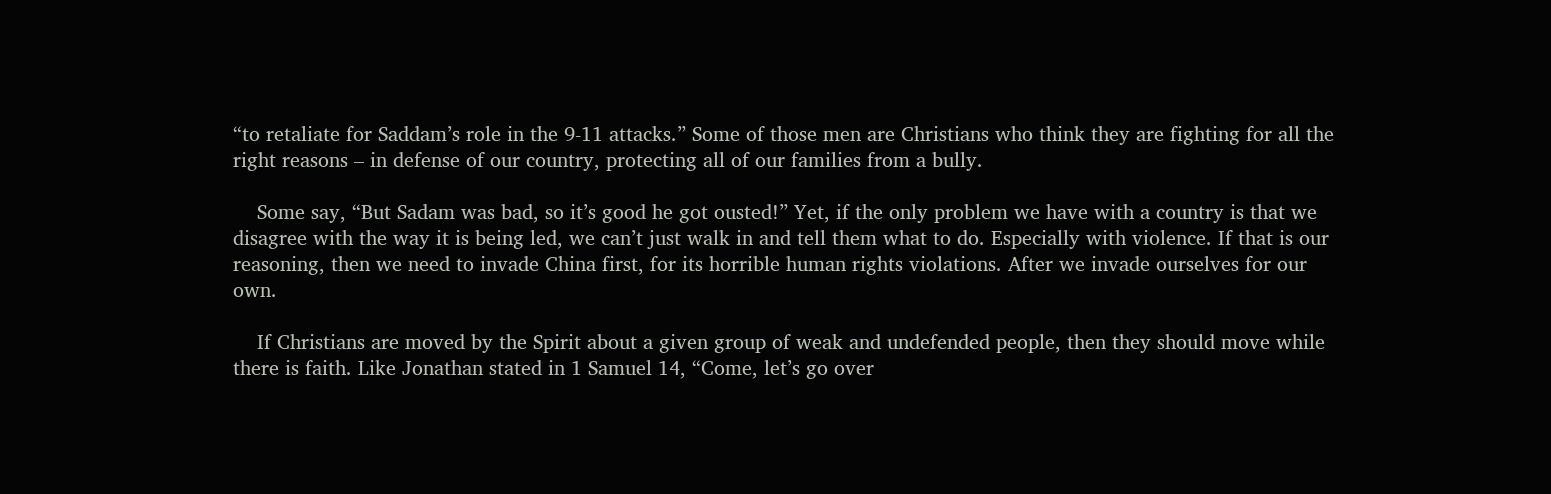“to retaliate for Saddam’s role in the 9-11 attacks.” Some of those men are Christians who think they are fighting for all the right reasons – in defense of our country, protecting all of our families from a bully.

    Some say, “But Sadam was bad, so it’s good he got ousted!” Yet, if the only problem we have with a country is that we disagree with the way it is being led, we can’t just walk in and tell them what to do. Especially with violence. If that is our reasoning, then we need to invade China first, for its horrible human rights violations. After we invade ourselves for our own.

    If Christians are moved by the Spirit about a given group of weak and undefended people, then they should move while there is faith. Like Jonathan stated in 1 Samuel 14, “Come, let’s go over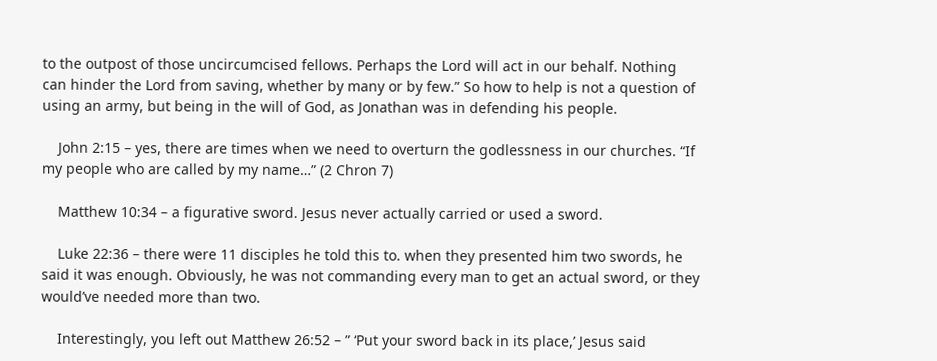to the outpost of those uncircumcised fellows. Perhaps the Lord will act in our behalf. Nothing can hinder the Lord from saving, whether by many or by few.” So how to help is not a question of using an army, but being in the will of God, as Jonathan was in defending his people.

    John 2:15 – yes, there are times when we need to overturn the godlessness in our churches. “If my people who are called by my name…” (2 Chron 7)

    Matthew 10:34 – a figurative sword. Jesus never actually carried or used a sword.

    Luke 22:36 – there were 11 disciples he told this to. when they presented him two swords, he said it was enough. Obviously, he was not commanding every man to get an actual sword, or they would’ve needed more than two.

    Interestingly, you left out Matthew 26:52 – ” ‘Put your sword back in its place,’ Jesus said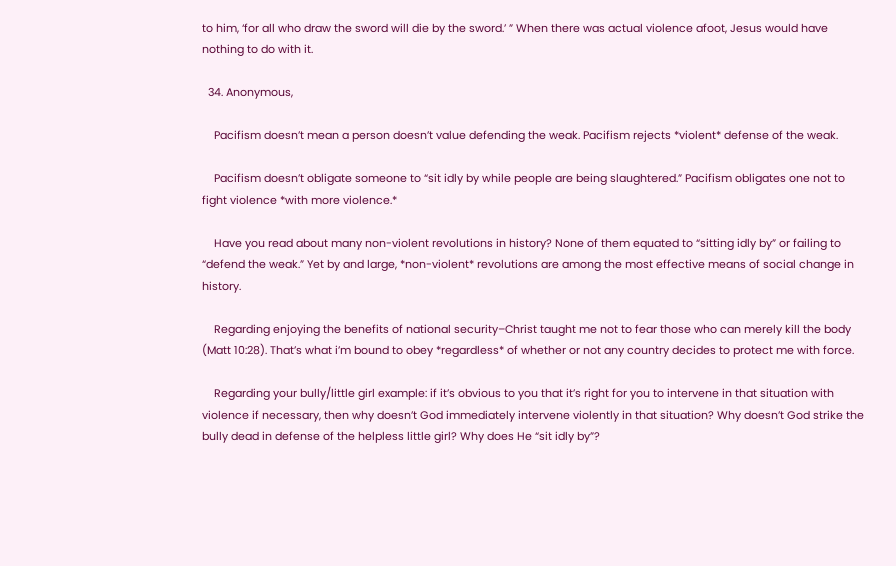to him, ‘for all who draw the sword will die by the sword.’ ” When there was actual violence afoot, Jesus would have nothing to do with it.

  34. Anonymous,

    Pacifism doesn’t mean a person doesn’t value defending the weak. Pacifism rejects *violent* defense of the weak.

    Pacifism doesn’t obligate someone to “sit idly by while people are being slaughtered.” Pacifism obligates one not to fight violence *with more violence.*

    Have you read about many non-violent revolutions in history? None of them equated to “sitting idly by” or failing to “defend the weak.” Yet by and large, *non-violent* revolutions are among the most effective means of social change in history.

    Regarding enjoying the benefits of national security–Christ taught me not to fear those who can merely kill the body (Matt 10:28). That’s what i’m bound to obey *regardless* of whether or not any country decides to protect me with force.

    Regarding your bully/little girl example: if it’s obvious to you that it’s right for you to intervene in that situation with violence if necessary, then why doesn’t God immediately intervene violently in that situation? Why doesn’t God strike the bully dead in defense of the helpless little girl? Why does He “sit idly by”?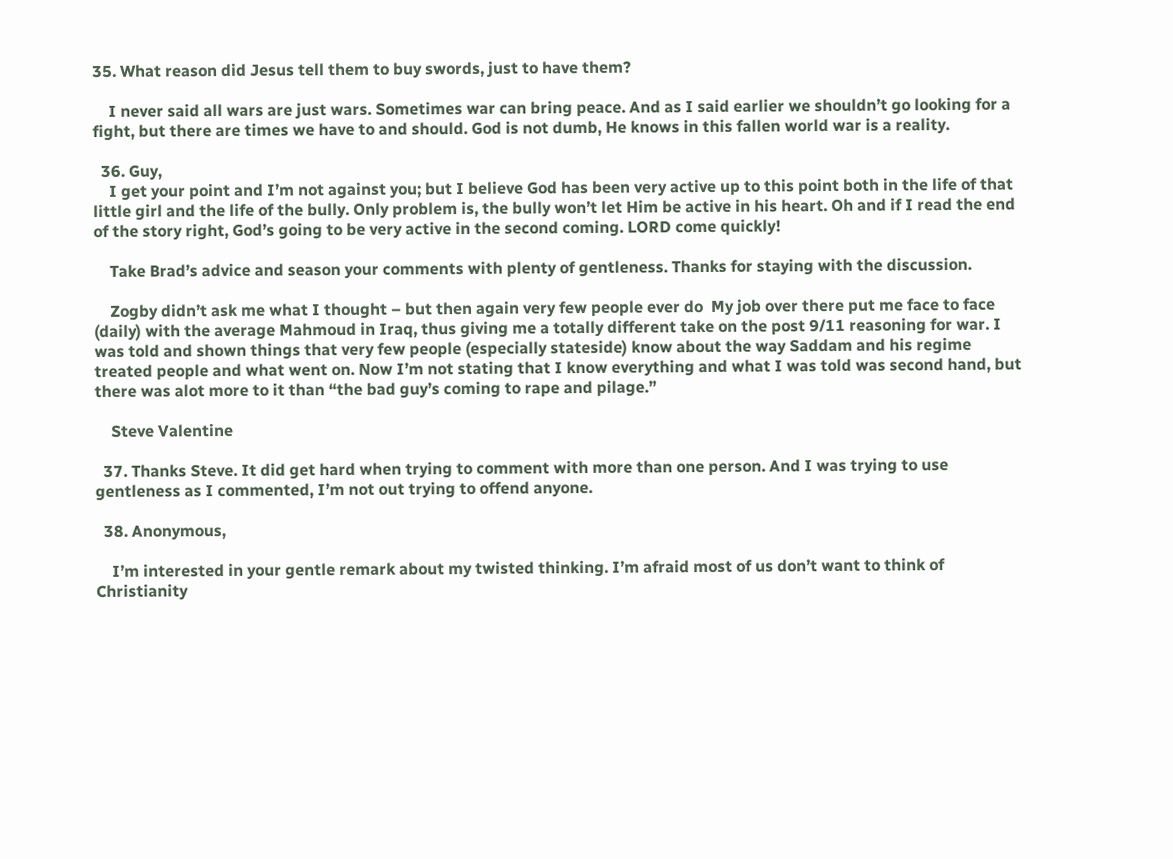35. What reason did Jesus tell them to buy swords, just to have them?

    I never said all wars are just wars. Sometimes war can bring peace. And as I said earlier we shouldn’t go looking for a fight, but there are times we have to and should. God is not dumb, He knows in this fallen world war is a reality.

  36. Guy,
    I get your point and I’m not against you; but I believe God has been very active up to this point both in the life of that little girl and the life of the bully. Only problem is, the bully won’t let Him be active in his heart. Oh and if I read the end of the story right, God’s going to be very active in the second coming. LORD come quickly!

    Take Brad’s advice and season your comments with plenty of gentleness. Thanks for staying with the discussion.

    Zogby didn’t ask me what I thought – but then again very few people ever do  My job over there put me face to face (daily) with the average Mahmoud in Iraq, thus giving me a totally different take on the post 9/11 reasoning for war. I was told and shown things that very few people (especially stateside) know about the way Saddam and his regime treated people and what went on. Now I’m not stating that I know everything and what I was told was second hand, but there was alot more to it than “the bad guy’s coming to rape and pilage.”

    Steve Valentine

  37. Thanks Steve. It did get hard when trying to comment with more than one person. And I was trying to use gentleness as I commented, I’m not out trying to offend anyone.

  38. Anonymous,

    I’m interested in your gentle remark about my twisted thinking. I’m afraid most of us don’t want to think of Christianity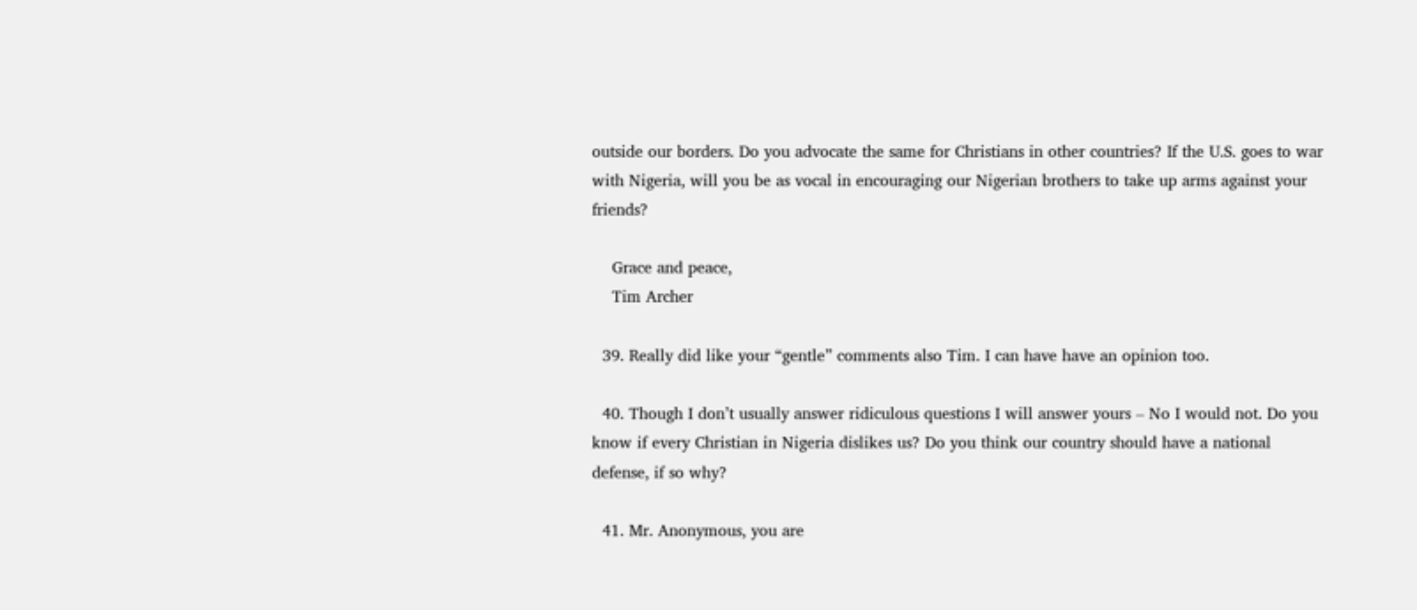outside our borders. Do you advocate the same for Christians in other countries? If the U.S. goes to war with Nigeria, will you be as vocal in encouraging our Nigerian brothers to take up arms against your friends?

    Grace and peace,
    Tim Archer

  39. Really did like your “gentle” comments also Tim. I can have have an opinion too.

  40. Though I don’t usually answer ridiculous questions I will answer yours – No I would not. Do you know if every Christian in Nigeria dislikes us? Do you think our country should have a national defense, if so why?

  41. Mr. Anonymous, you are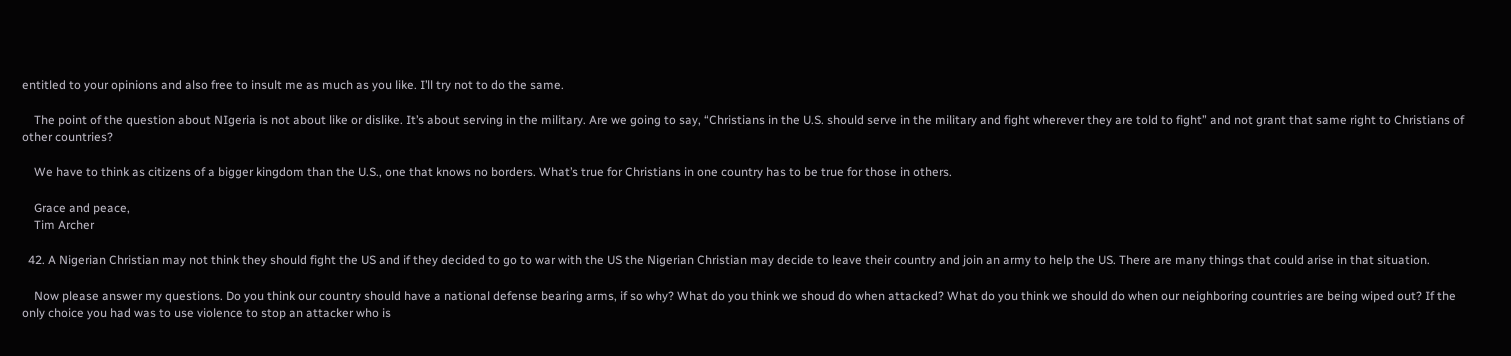entitled to your opinions and also free to insult me as much as you like. I’ll try not to do the same.

    The point of the question about NIgeria is not about like or dislike. It’s about serving in the military. Are we going to say, “Christians in the U.S. should serve in the military and fight wherever they are told to fight” and not grant that same right to Christians of other countries?

    We have to think as citizens of a bigger kingdom than the U.S., one that knows no borders. What’s true for Christians in one country has to be true for those in others.

    Grace and peace,
    Tim Archer

  42. A Nigerian Christian may not think they should fight the US and if they decided to go to war with the US the Nigerian Christian may decide to leave their country and join an army to help the US. There are many things that could arise in that situation.

    Now please answer my questions. Do you think our country should have a national defense bearing arms, if so why? What do you think we shoud do when attacked? What do you think we should do when our neighboring countries are being wiped out? If the only choice you had was to use violence to stop an attacker who is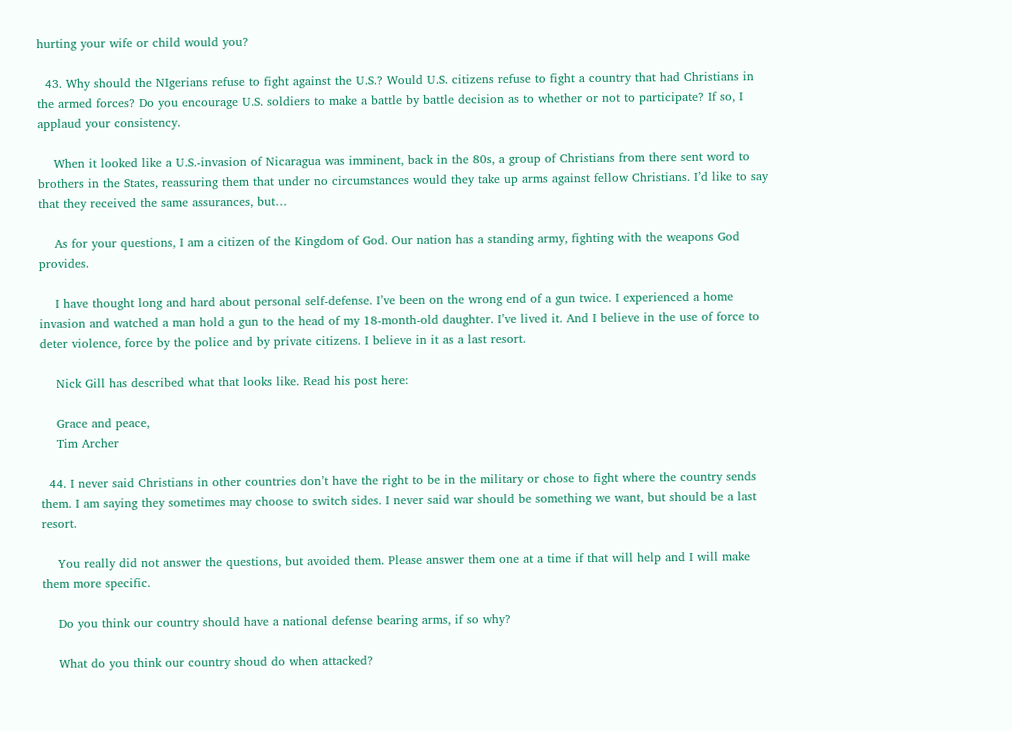hurting your wife or child would you?

  43. Why should the NIgerians refuse to fight against the U.S.? Would U.S. citizens refuse to fight a country that had Christians in the armed forces? Do you encourage U.S. soldiers to make a battle by battle decision as to whether or not to participate? If so, I applaud your consistency.

    When it looked like a U.S.-invasion of Nicaragua was imminent, back in the 80s, a group of Christians from there sent word to brothers in the States, reassuring them that under no circumstances would they take up arms against fellow Christians. I’d like to say that they received the same assurances, but…

    As for your questions, I am a citizen of the Kingdom of God. Our nation has a standing army, fighting with the weapons God provides.

    I have thought long and hard about personal self-defense. I’ve been on the wrong end of a gun twice. I experienced a home invasion and watched a man hold a gun to the head of my 18-month-old daughter. I’ve lived it. And I believe in the use of force to deter violence, force by the police and by private citizens. I believe in it as a last resort.

    Nick Gill has described what that looks like. Read his post here:

    Grace and peace,
    Tim Archer

  44. I never said Christians in other countries don’t have the right to be in the military or chose to fight where the country sends them. I am saying they sometimes may choose to switch sides. I never said war should be something we want, but should be a last resort.

    You really did not answer the questions, but avoided them. Please answer them one at a time if that will help and I will make them more specific.

    Do you think our country should have a national defense bearing arms, if so why?

    What do you think our country shoud do when attacked?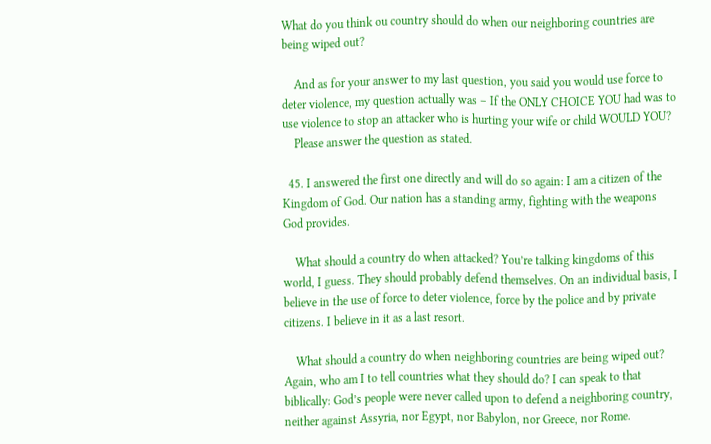What do you think ou country should do when our neighboring countries are being wiped out?

    And as for your answer to my last question, you said you would use force to deter violence, my question actually was – If the ONLY CHOICE YOU had was to use violence to stop an attacker who is hurting your wife or child WOULD YOU?
    Please answer the question as stated.

  45. I answered the first one directly and will do so again: I am a citizen of the Kingdom of God. Our nation has a standing army, fighting with the weapons God provides.

    What should a country do when attacked? You’re talking kingdoms of this world, I guess. They should probably defend themselves. On an individual basis, I believe in the use of force to deter violence, force by the police and by private citizens. I believe in it as a last resort.

    What should a country do when neighboring countries are being wiped out? Again, who am I to tell countries what they should do? I can speak to that biblically: God’s people were never called upon to defend a neighboring country, neither against Assyria, nor Egypt, nor Babylon, nor Greece, nor Rome.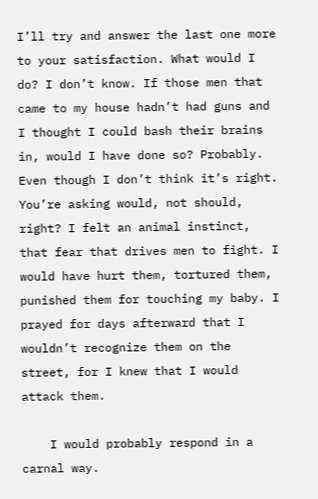I’ll try and answer the last one more to your satisfaction. What would I do? I don’t know. If those men that came to my house hadn’t had guns and I thought I could bash their brains in, would I have done so? Probably. Even though I don’t think it’s right. You’re asking would, not should, right? I felt an animal instinct, that fear that drives men to fight. I would have hurt them, tortured them, punished them for touching my baby. I prayed for days afterward that I wouldn’t recognize them on the street, for I knew that I would attack them.

    I would probably respond in a carnal way.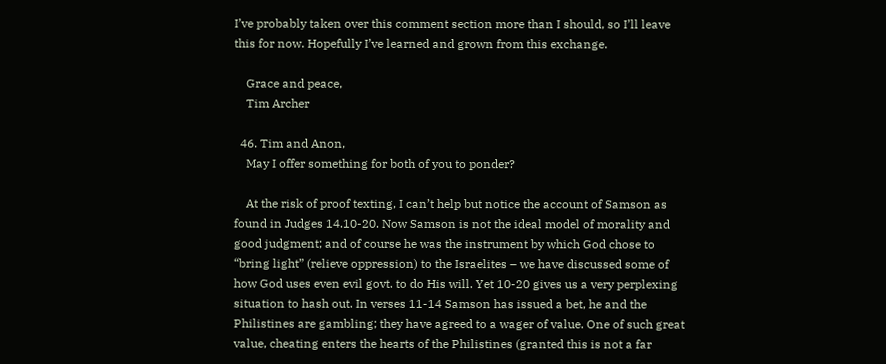I’ve probably taken over this comment section more than I should, so I’ll leave this for now. Hopefully I’ve learned and grown from this exchange.

    Grace and peace,
    Tim Archer

  46. Tim and Anon,
    May I offer something for both of you to ponder?

    At the risk of proof texting, I can’t help but notice the account of Samson as found in Judges 14.10-20. Now Samson is not the ideal model of morality and good judgment; and of course he was the instrument by which God chose to “bring light” (relieve oppression) to the Israelites – we have discussed some of how God uses even evil govt. to do His will. Yet 10-20 gives us a very perplexing situation to hash out. In verses 11-14 Samson has issued a bet, he and the Philistines are gambling; they have agreed to a wager of value. One of such great value, cheating enters the hearts of the Philistines (granted this is not a far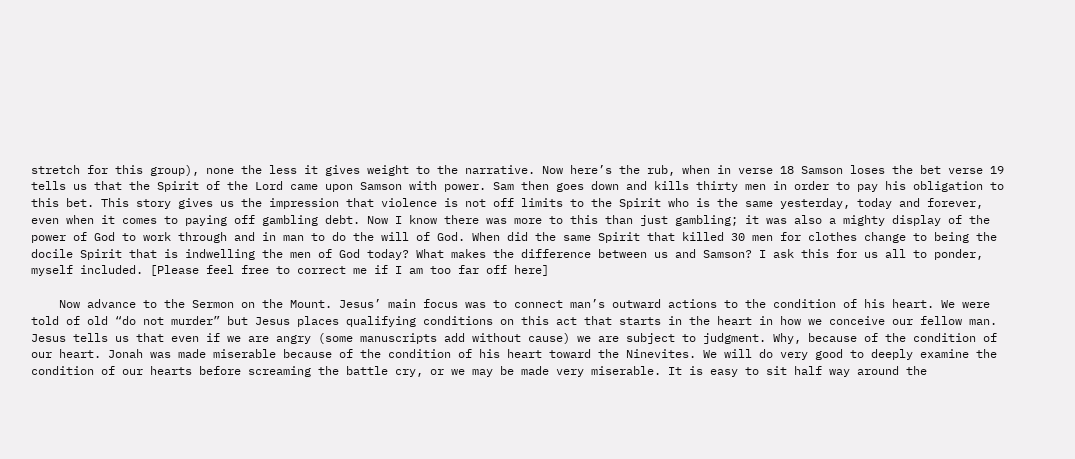stretch for this group), none the less it gives weight to the narrative. Now here’s the rub, when in verse 18 Samson loses the bet verse 19 tells us that the Spirit of the Lord came upon Samson with power. Sam then goes down and kills thirty men in order to pay his obligation to this bet. This story gives us the impression that violence is not off limits to the Spirit who is the same yesterday, today and forever, even when it comes to paying off gambling debt. Now I know there was more to this than just gambling; it was also a mighty display of the power of God to work through and in man to do the will of God. When did the same Spirit that killed 30 men for clothes change to being the docile Spirit that is indwelling the men of God today? What makes the difference between us and Samson? I ask this for us all to ponder, myself included. [Please feel free to correct me if I am too far off here]

    Now advance to the Sermon on the Mount. Jesus’ main focus was to connect man’s outward actions to the condition of his heart. We were told of old “do not murder” but Jesus places qualifying conditions on this act that starts in the heart in how we conceive our fellow man. Jesus tells us that even if we are angry (some manuscripts add without cause) we are subject to judgment. Why, because of the condition of our heart. Jonah was made miserable because of the condition of his heart toward the Ninevites. We will do very good to deeply examine the condition of our hearts before screaming the battle cry, or we may be made very miserable. It is easy to sit half way around the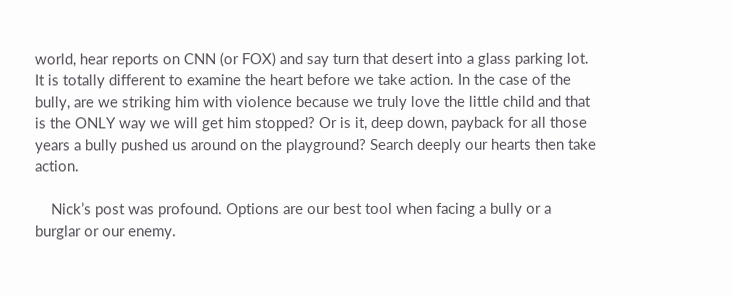world, hear reports on CNN (or FOX) and say turn that desert into a glass parking lot. It is totally different to examine the heart before we take action. In the case of the bully, are we striking him with violence because we truly love the little child and that is the ONLY way we will get him stopped? Or is it, deep down, payback for all those years a bully pushed us around on the playground? Search deeply our hearts then take action.

    Nick’s post was profound. Options are our best tool when facing a bully or a burglar or our enemy.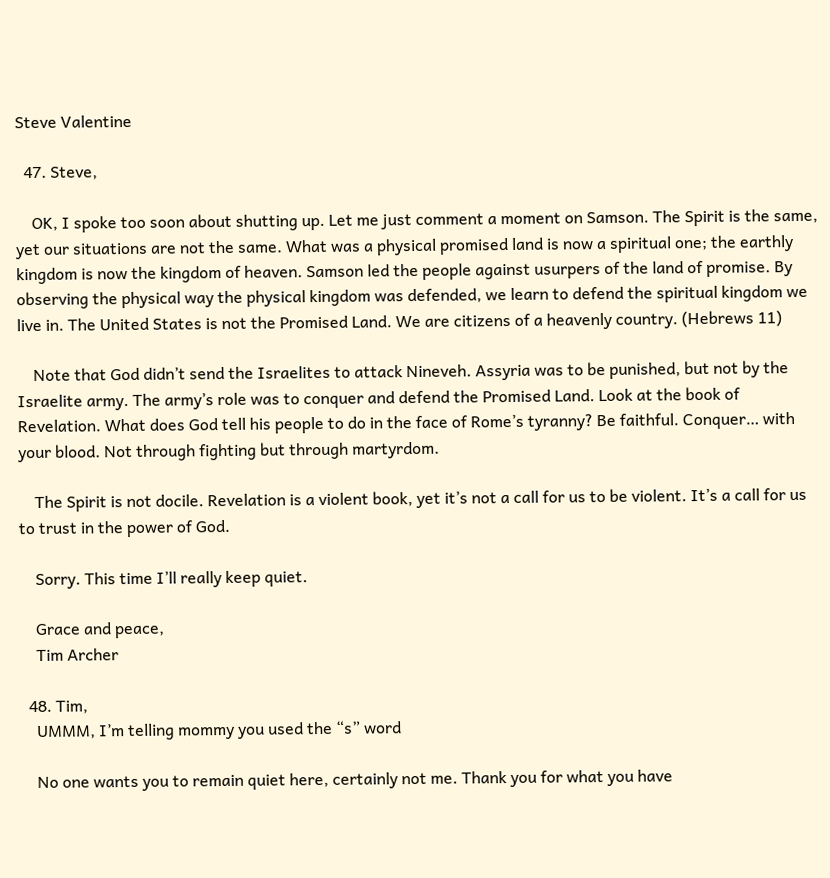Steve Valentine

  47. Steve,

    OK, I spoke too soon about shutting up. Let me just comment a moment on Samson. The Spirit is the same, yet our situations are not the same. What was a physical promised land is now a spiritual one; the earthly kingdom is now the kingdom of heaven. Samson led the people against usurpers of the land of promise. By observing the physical way the physical kingdom was defended, we learn to defend the spiritual kingdom we live in. The United States is not the Promised Land. We are citizens of a heavenly country. (Hebrews 11)

    Note that God didn’t send the Israelites to attack Nineveh. Assyria was to be punished, but not by the Israelite army. The army’s role was to conquer and defend the Promised Land. Look at the book of Revelation. What does God tell his people to do in the face of Rome’s tyranny? Be faithful. Conquer… with your blood. Not through fighting but through martyrdom.

    The Spirit is not docile. Revelation is a violent book, yet it’s not a call for us to be violent. It’s a call for us to trust in the power of God.

    Sorry. This time I’ll really keep quiet.

    Grace and peace,
    Tim Archer

  48. Tim,
    UMMM, I’m telling mommy you used the “s” word

    No one wants you to remain quiet here, certainly not me. Thank you for what you have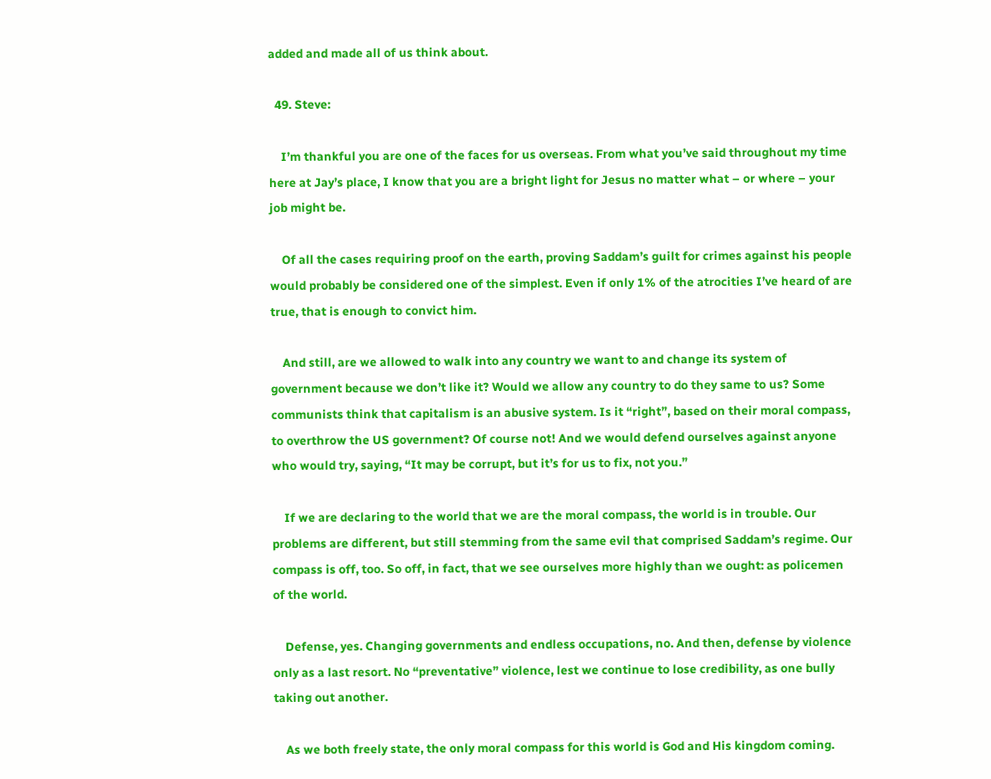added and made all of us think about.

  49. Steve:

    I’m thankful you are one of the faces for us overseas. From what you’ve said throughout my time here at Jay’s place, I know that you are a bright light for Jesus no matter what – or where – your job might be.

    Of all the cases requiring proof on the earth, proving Saddam’s guilt for crimes against his people would probably be considered one of the simplest. Even if only 1% of the atrocities I’ve heard of are true, that is enough to convict him.

    And still, are we allowed to walk into any country we want to and change its system of government because we don’t like it? Would we allow any country to do they same to us? Some communists think that capitalism is an abusive system. Is it “right”, based on their moral compass, to overthrow the US government? Of course not! And we would defend ourselves against anyone who would try, saying, “It may be corrupt, but it’s for us to fix, not you.”

    If we are declaring to the world that we are the moral compass, the world is in trouble. Our problems are different, but still stemming from the same evil that comprised Saddam’s regime. Our compass is off, too. So off, in fact, that we see ourselves more highly than we ought: as policemen of the world.

    Defense, yes. Changing governments and endless occupations, no. And then, defense by violence only as a last resort. No “preventative” violence, lest we continue to lose credibility, as one bully taking out another.

    As we both freely state, the only moral compass for this world is God and His kingdom coming.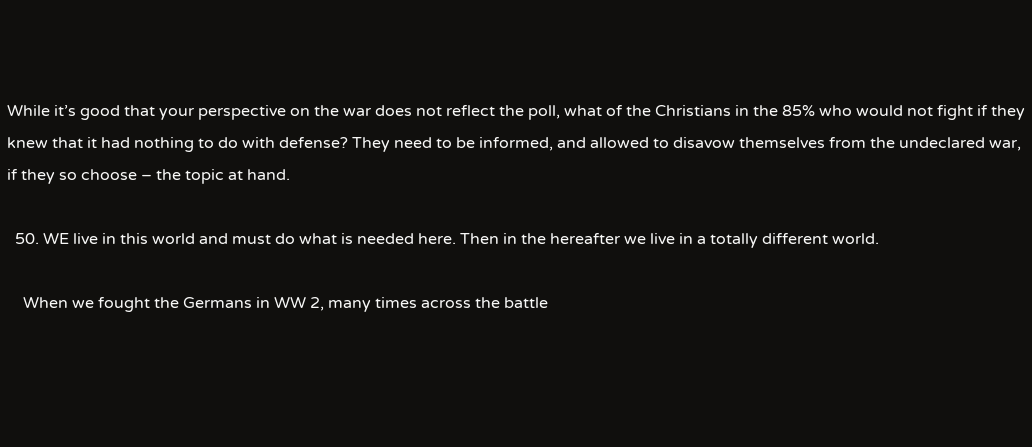While it’s good that your perspective on the war does not reflect the poll, what of the Christians in the 85% who would not fight if they knew that it had nothing to do with defense? They need to be informed, and allowed to disavow themselves from the undeclared war, if they so choose – the topic at hand.

  50. WE live in this world and must do what is needed here. Then in the hereafter we live in a totally different world.

    When we fought the Germans in WW 2, many times across the battle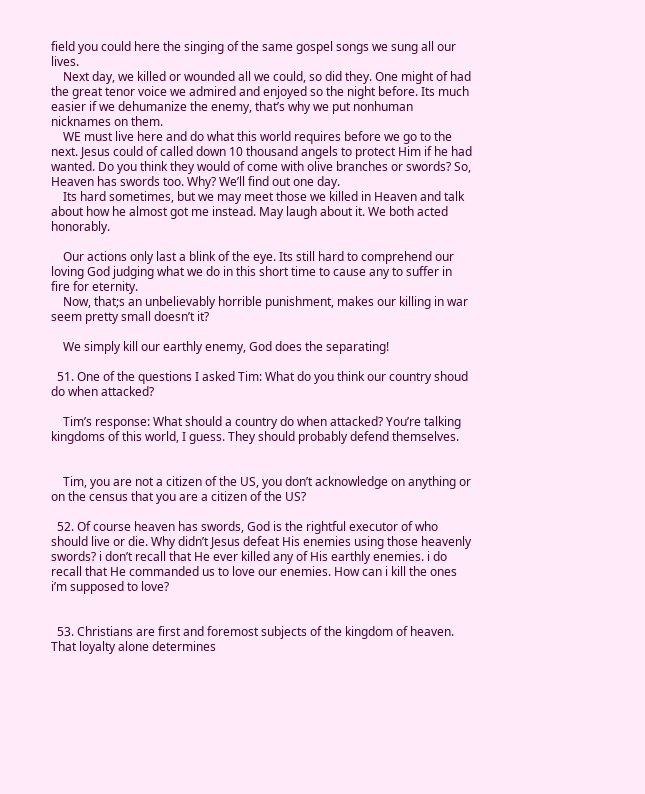field you could here the singing of the same gospel songs we sung all our lives.
    Next day, we killed or wounded all we could, so did they. One might of had the great tenor voice we admired and enjoyed so the night before. Its much easier if we dehumanize the enemy, that’s why we put nonhuman nicknames on them.
    WE must live here and do what this world requires before we go to the next. Jesus could of called down 10 thousand angels to protect Him if he had wanted. Do you think they would of come with olive branches or swords? So, Heaven has swords too. Why? We’ll find out one day.
    Its hard sometimes, but we may meet those we killed in Heaven and talk about how he almost got me instead. May laugh about it. We both acted honorably.

    Our actions only last a blink of the eye. Its still hard to comprehend our loving God judging what we do in this short time to cause any to suffer in fire for eternity.
    Now, that;s an unbelievably horrible punishment, makes our killing in war seem pretty small doesn’t it?

    We simply kill our earthly enemy, God does the separating!

  51. One of the questions I asked Tim: What do you think our country shoud do when attacked?

    Tim’s response: What should a country do when attacked? You’re talking kingdoms of this world, I guess. They should probably defend themselves.


    Tim, you are not a citizen of the US, you don’t acknowledge on anything or on the census that you are a citizen of the US?

  52. Of course heaven has swords, God is the rightful executor of who should live or die. Why didn’t Jesus defeat His enemies using those heavenly swords? i don’t recall that He ever killed any of His earthly enemies. i do recall that He commanded us to love our enemies. How can i kill the ones i’m supposed to love?


  53. Christians are first and foremost subjects of the kingdom of heaven. That loyalty alone determines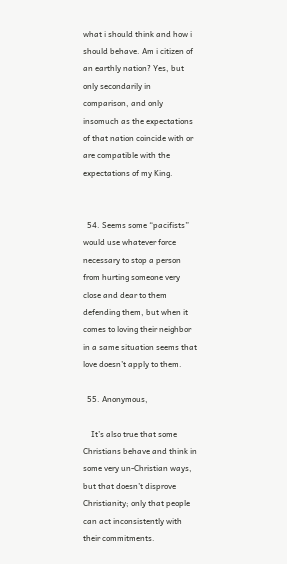what i should think and how i should behave. Am i citizen of an earthly nation? Yes, but only secondarily in comparison, and only insomuch as the expectations of that nation coincide with or are compatible with the expectations of my King.


  54. Seems some “pacifists” would use whatever force necessary to stop a person from hurting someone very close and dear to them defending them, but when it comes to loving their neighbor in a same situation seems that love doesn’t apply to them.

  55. Anonymous,

    It’s also true that some Christians behave and think in some very un-Christian ways, but that doesn’t disprove Christianity; only that people can act inconsistently with their commitments.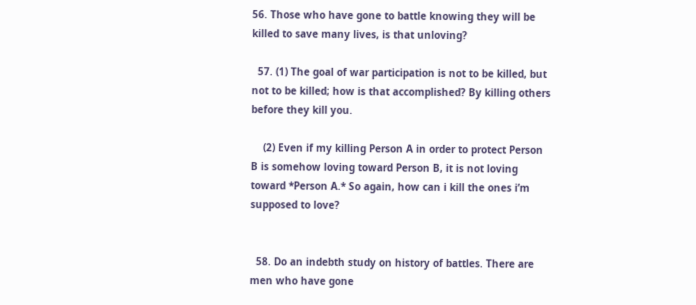56. Those who have gone to battle knowing they will be killed to save many lives, is that unloving?

  57. (1) The goal of war participation is not to be killed, but not to be killed; how is that accomplished? By killing others before they kill you.

    (2) Even if my killing Person A in order to protect Person B is somehow loving toward Person B, it is not loving toward *Person A.* So again, how can i kill the ones i’m supposed to love?


  58. Do an indebth study on history of battles. There are men who have gone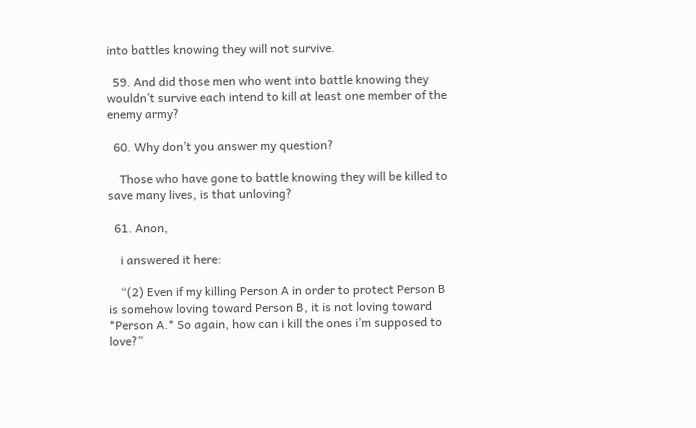into battles knowing they will not survive.

  59. And did those men who went into battle knowing they wouldn’t survive each intend to kill at least one member of the enemy army?

  60. Why don’t you answer my question?

    Those who have gone to battle knowing they will be killed to save many lives, is that unloving?

  61. Anon,

    i answered it here:

    “(2) Even if my killing Person A in order to protect Person B is somehow loving toward Person B, it is not loving toward *Person A.* So again, how can i kill the ones i’m supposed to love?”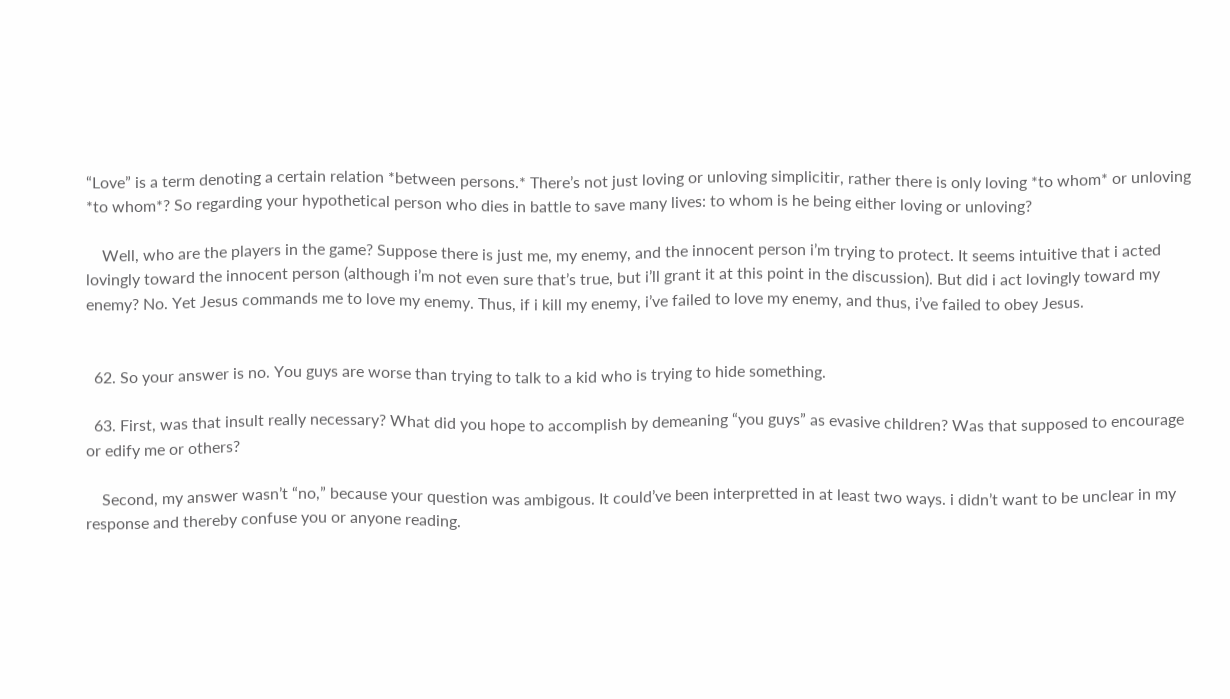“Love” is a term denoting a certain relation *between persons.* There’s not just loving or unloving simplicitir, rather there is only loving *to whom* or unloving *to whom*? So regarding your hypothetical person who dies in battle to save many lives: to whom is he being either loving or unloving?

    Well, who are the players in the game? Suppose there is just me, my enemy, and the innocent person i’m trying to protect. It seems intuitive that i acted lovingly toward the innocent person (although i’m not even sure that’s true, but i’ll grant it at this point in the discussion). But did i act lovingly toward my enemy? No. Yet Jesus commands me to love my enemy. Thus, if i kill my enemy, i’ve failed to love my enemy, and thus, i’ve failed to obey Jesus.


  62. So your answer is no. You guys are worse than trying to talk to a kid who is trying to hide something.

  63. First, was that insult really necessary? What did you hope to accomplish by demeaning “you guys” as evasive children? Was that supposed to encourage or edify me or others?

    Second, my answer wasn’t “no,” because your question was ambigous. It could’ve been interpretted in at least two ways. i didn’t want to be unclear in my response and thereby confuse you or anyone reading.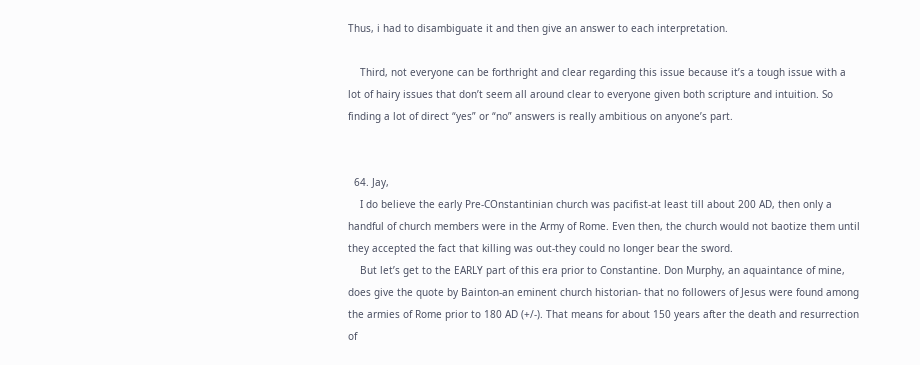Thus, i had to disambiguate it and then give an answer to each interpretation.

    Third, not everyone can be forthright and clear regarding this issue because it’s a tough issue with a lot of hairy issues that don’t seem all around clear to everyone given both scripture and intuition. So finding a lot of direct “yes” or “no” answers is really ambitious on anyone’s part.


  64. Jay,
    I do believe the early Pre-COnstantinian church was pacifist-at least till about 200 AD, then only a handful of church members were in the Army of Rome. Even then, the church would not baotize them until they accepted the fact that killing was out-they could no longer bear the sword.
    But let’s get to the EARLY part of this era prior to Constantine. Don Murphy, an aquaintance of mine, does give the quote by Bainton-an eminent church historian- that no followers of Jesus were found among the armies of Rome prior to 180 AD (+/-). That means for about 150 years after the death and resurrection of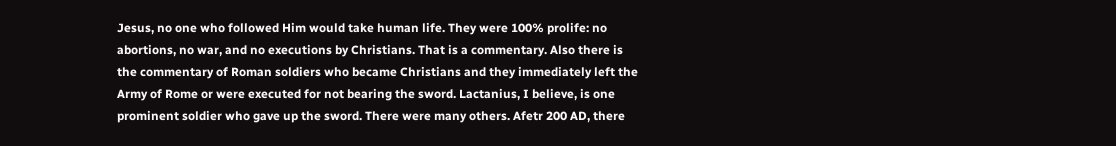Jesus, no one who followed Him would take human life. They were 100% prolife: no abortions, no war, and no executions by Christians. That is a commentary. Also there is the commentary of Roman soldiers who became Christians and they immediately left the Army of Rome or were executed for not bearing the sword. Lactanius, I believe, is one prominent soldier who gave up the sword. There were many others. Afetr 200 AD, there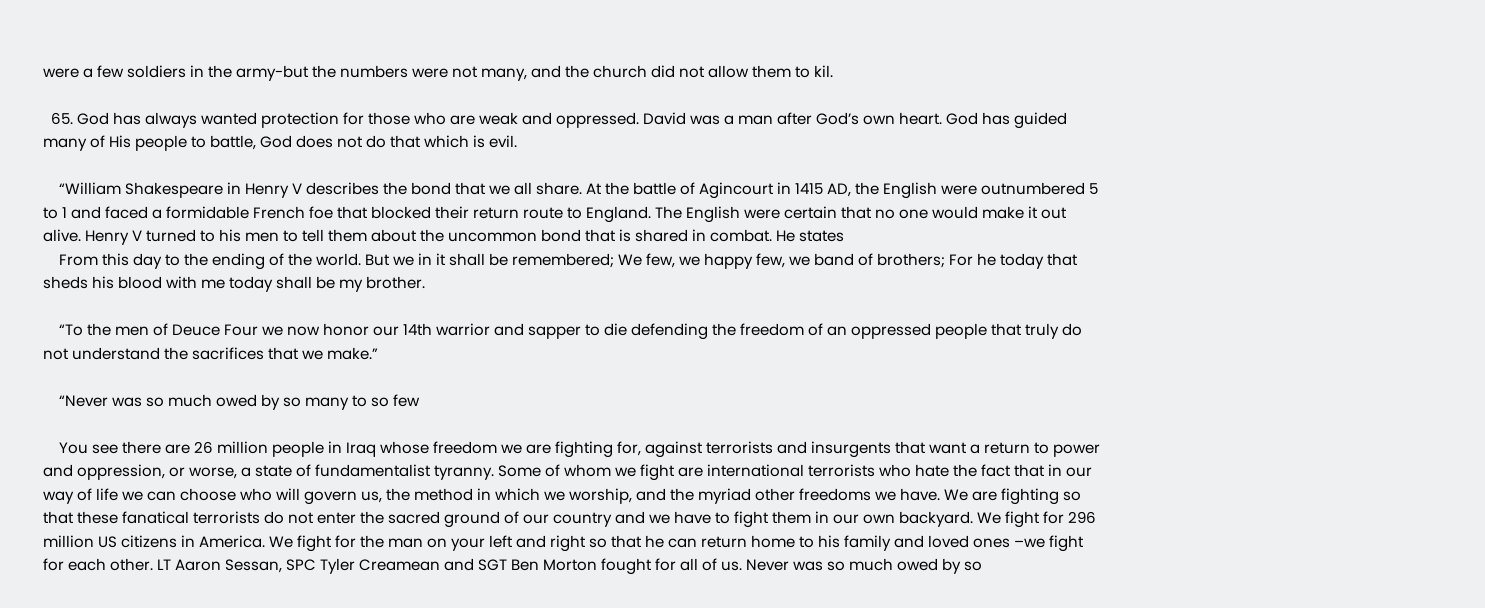were a few soldiers in the army-but the numbers were not many, and the church did not allow them to kil.

  65. God has always wanted protection for those who are weak and oppressed. David was a man after God’s own heart. God has guided many of His people to battle, God does not do that which is evil.

    “William Shakespeare in Henry V describes the bond that we all share. At the battle of Agincourt in 1415 AD, the English were outnumbered 5 to 1 and faced a formidable French foe that blocked their return route to England. The English were certain that no one would make it out alive. Henry V turned to his men to tell them about the uncommon bond that is shared in combat. He states
    From this day to the ending of the world. But we in it shall be remembered; We few, we happy few, we band of brothers; For he today that sheds his blood with me today shall be my brother.

    “To the men of Deuce Four we now honor our 14th warrior and sapper to die defending the freedom of an oppressed people that truly do not understand the sacrifices that we make.”

    “Never was so much owed by so many to so few

    You see there are 26 million people in Iraq whose freedom we are fighting for, against terrorists and insurgents that want a return to power and oppression, or worse, a state of fundamentalist tyranny. Some of whom we fight are international terrorists who hate the fact that in our way of life we can choose who will govern us, the method in which we worship, and the myriad other freedoms we have. We are fighting so that these fanatical terrorists do not enter the sacred ground of our country and we have to fight them in our own backyard. We fight for 296 million US citizens in America. We fight for the man on your left and right so that he can return home to his family and loved ones –we fight for each other. LT Aaron Sessan, SPC Tyler Creamean and SGT Ben Morton fought for all of us. Never was so much owed by so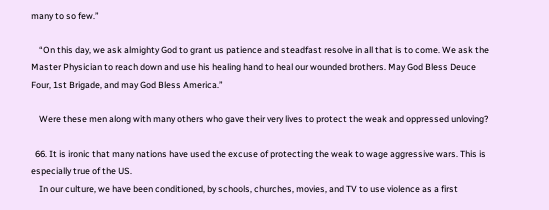many to so few.”

    “On this day, we ask almighty God to grant us patience and steadfast resolve in all that is to come. We ask the Master Physician to reach down and use his healing hand to heal our wounded brothers. May God Bless Deuce Four, 1st Brigade, and may God Bless America.”

    Were these men along with many others who gave their very lives to protect the weak and oppressed unloving?

  66. It is ironic that many nations have used the excuse of protecting the weak to wage aggressive wars. This is especially true of the US.
    In our culture, we have been conditioned, by schools, churches, movies, and TV to use violence as a first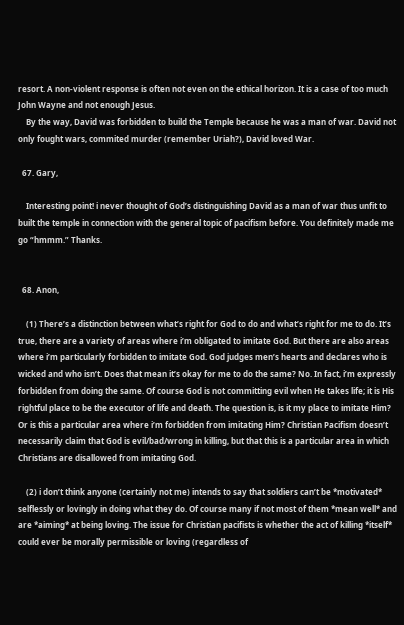resort. A non-violent response is often not even on the ethical horizon. It is a case of too much John Wayne and not enough Jesus.
    By the way, David was forbidden to build the Temple because he was a man of war. David not only fought wars, commited murder (remember Uriah?), David loved War.

  67. Gary,

    Interesting point! i never thought of God’s distinguishing David as a man of war thus unfit to built the temple in connection with the general topic of pacifism before. You definitely made me go “hmmm.” Thanks.


  68. Anon,

    (1) There’s a distinction between what’s right for God to do and what’s right for me to do. It’s true, there are a variety of areas where i’m obligated to imitate God. But there are also areas where i’m particularly forbidden to imitate God. God judges men’s hearts and declares who is wicked and who isn’t. Does that mean it’s okay for me to do the same? No. In fact, i’m expressly forbidden from doing the same. Of course God is not committing evil when He takes life; it is His rightful place to be the executor of life and death. The question is, is it my place to imitate Him? Or is this a particular area where i’m forbidden from imitating Him? Christian Pacifism doesn’t necessarily claim that God is evil/bad/wrong in killing, but that this is a particular area in which Christians are disallowed from imitating God.

    (2) i don’t think anyone (certainly not me) intends to say that soldiers can’t be *motivated* selflessly or lovingly in doing what they do. Of course many if not most of them *mean well* and are *aiming* at being loving. The issue for Christian pacifists is whether the act of killing *itself* could ever be morally permissible or loving (regardless of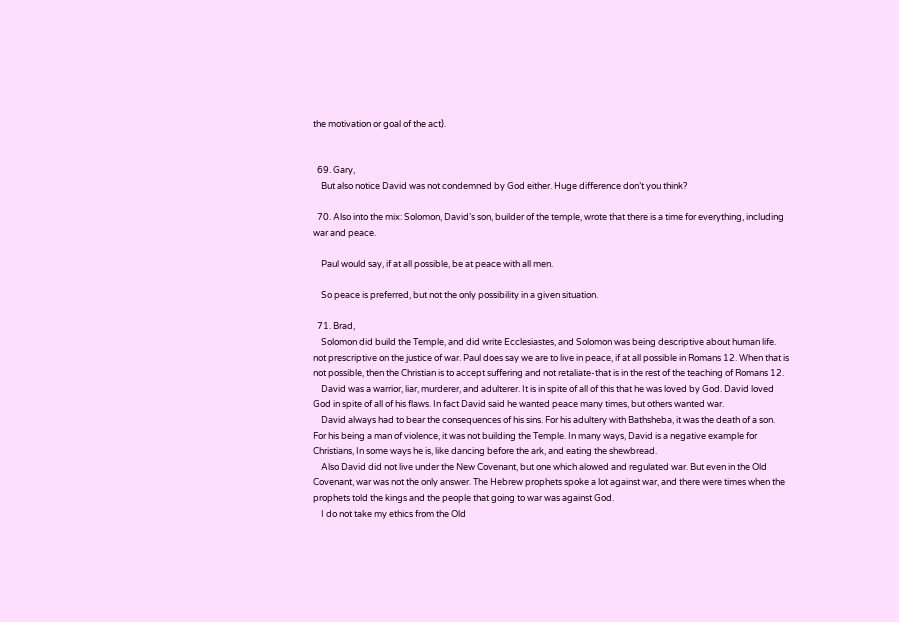the motivation or goal of the act).


  69. Gary,
    But also notice David was not condemned by God either. Huge difference don’t you think?

  70. Also into the mix: Solomon, David’s son, builder of the temple, wrote that there is a time for everything, including war and peace.

    Paul would say, if at all possible, be at peace with all men.

    So peace is preferred, but not the only possibility in a given situation.

  71. Brad,
    Solomon did build the Temple, and did write Ecclesiastes, and Solomon was being descriptive about human life. not prescriptive on the justice of war. Paul does say we are to live in peace, if at all possible in Romans 12. When that is not possible, then the Christian is to accept suffering and not retaliate-that is in the rest of the teaching of Romans 12.
    David was a warrior, liar, murderer, and adulterer. It is in spite of all of this that he was loved by God. David loved God in spite of all of his flaws. In fact David said he wanted peace many times, but others wanted war.
    David always had to bear the consequences of his sins. For his adultery with Bathsheba, it was the death of a son. For his being a man of violence, it was not building the Temple. In many ways, David is a negative example for Christians, In some ways he is, like dancing before the ark, and eating the shewbread.
    Also David did not live under the New Covenant, but one which alowed and regulated war. But even in the Old Covenant, war was not the only answer. The Hebrew prophets spoke a lot against war, and there were times when the prophets told the kings and the people that going to war was against God.
    I do not take my ethics from the Old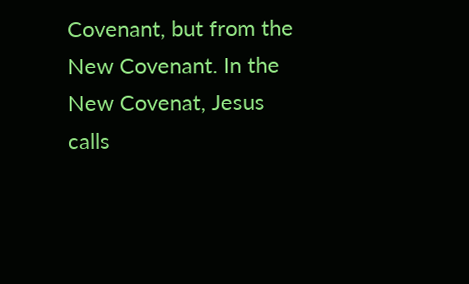Covenant, but from the New Covenant. In the New Covenat, Jesus calls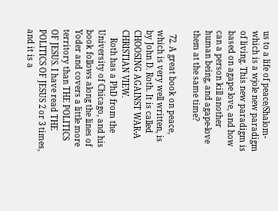us to a life of peace/Shalom-which is a wjole new paradigm of living. This new paradigm is based on agape love, and how can a person kill another human being, and agape-love them at the same time?

  72. A great book on peace, which is very well written, is by John D. Roth. It is called CHOOSING AGAINST WAR-A CHRISTIAN VIEW.
    Roth has a PhD from the University of Chicago, and his book follows along the lines of Yoder and covers a little more territory than THE POLITICS OF JESUS. I have read THE POLITICS OF JESUS 2 or 3 times, and it is a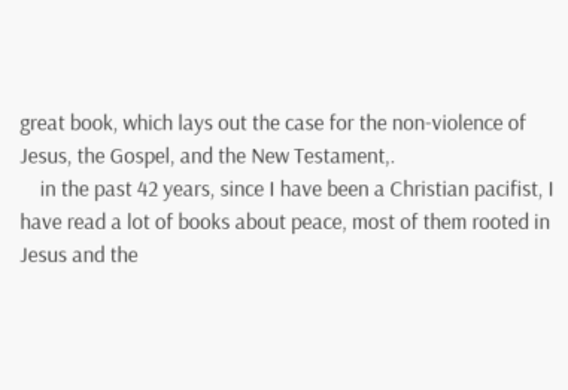great book, which lays out the case for the non-violence of Jesus, the Gospel, and the New Testament,.
    in the past 42 years, since I have been a Christian pacifist, I have read a lot of books about peace, most of them rooted in Jesus and the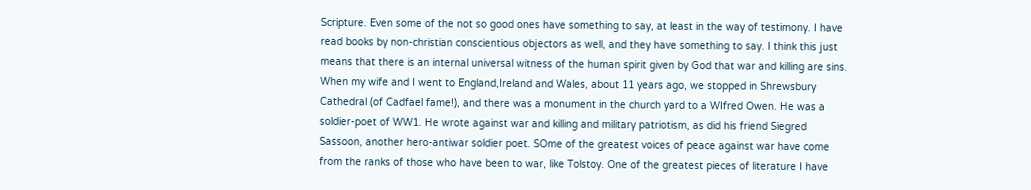Scripture. Even some of the not so good ones have something to say, at least in the way of testimony. I have read books by non-christian conscientious objectors as well, and they have something to say. I think this just means that there is an internal universal witness of the human spirit given by God that war and killing are sins. When my wife and I went to England,Ireland and Wales, about 11 years ago, we stopped in Shrewsbury Cathedral (of Cadfael fame!), and there was a monument in the church yard to a WIfred Owen. He was a soldier-poet of WW1. He wrote against war and killing and military patriotism, as did his friend Siegred Sassoon, another hero-antiwar soldier poet. SOme of the greatest voices of peace against war have come from the ranks of those who have been to war, like Tolstoy. One of the greatest pieces of literature I have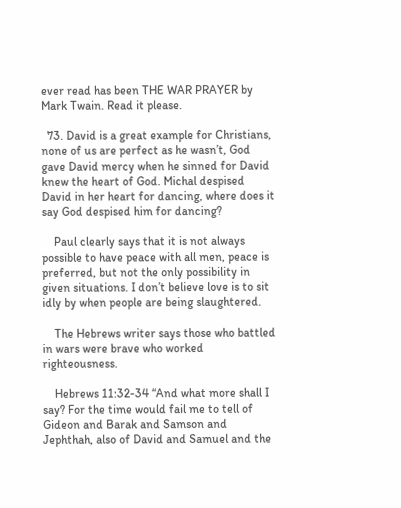ever read has been THE WAR PRAYER by Mark Twain. Read it please.

  73. David is a great example for Christians, none of us are perfect as he wasn’t, God gave David mercy when he sinned for David knew the heart of God. Michal despised David in her heart for dancing, where does it say God despised him for dancing?

    Paul clearly says that it is not always possible to have peace with all men, peace is preferred, but not the only possibility in given situations. I don’t believe love is to sit idly by when people are being slaughtered.

    The Hebrews writer says those who battled in wars were brave who worked righteousness.

    Hebrews 11:32-34 “And what more shall I say? For the time would fail me to tell of Gideon and Barak and Samson and Jephthah, also of David and Samuel and the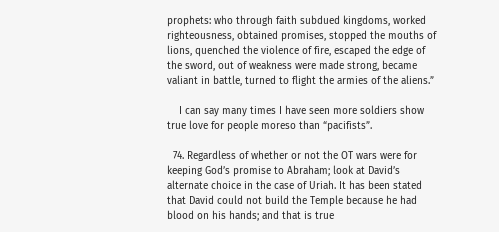prophets: who through faith subdued kingdoms, worked righteousness, obtained promises, stopped the mouths of lions, quenched the violence of fire, escaped the edge of the sword, out of weakness were made strong, became valiant in battle, turned to flight the armies of the aliens.”

    I can say many times I have seen more soldiers show true love for people moreso than “pacifists”.

  74. Regardless of whether or not the OT wars were for keeping God’s promise to Abraham; look at David’s alternate choice in the case of Uriah. It has been stated that David could not build the Temple because he had blood on his hands; and that is true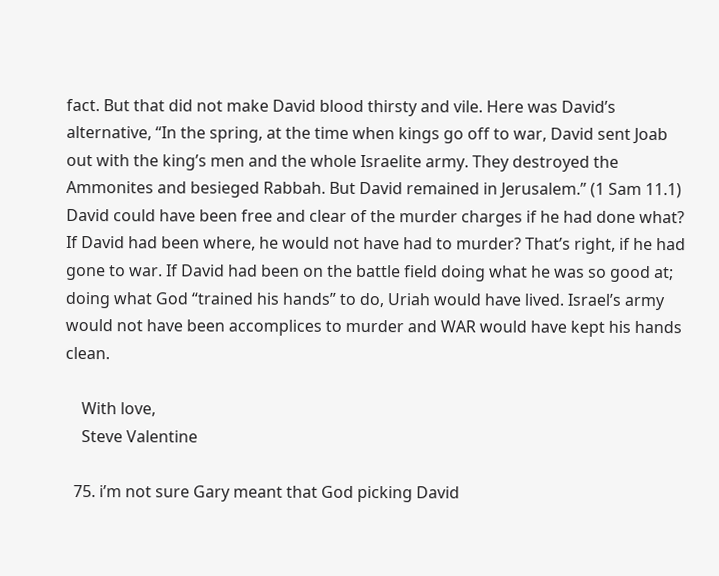fact. But that did not make David blood thirsty and vile. Here was David’s alternative, “In the spring, at the time when kings go off to war, David sent Joab out with the king’s men and the whole Israelite army. They destroyed the Ammonites and besieged Rabbah. But David remained in Jerusalem.” (1 Sam 11.1) David could have been free and clear of the murder charges if he had done what? If David had been where, he would not have had to murder? That’s right, if he had gone to war. If David had been on the battle field doing what he was so good at; doing what God “trained his hands” to do, Uriah would have lived. Israel’s army would not have been accomplices to murder and WAR would have kept his hands clean.

    With love,
    Steve Valentine

  75. i’m not sure Gary meant that God picking David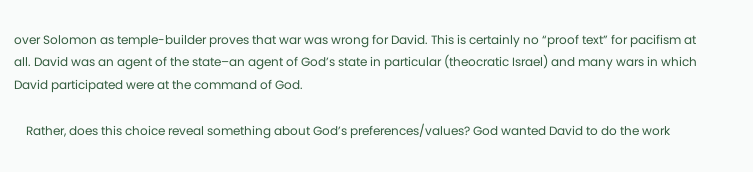over Solomon as temple-builder proves that war was wrong for David. This is certainly no “proof text” for pacifism at all. David was an agent of the state–an agent of God’s state in particular (theocratic Israel) and many wars in which David participated were at the command of God.

    Rather, does this choice reveal something about God’s preferences/values? God wanted David to do the work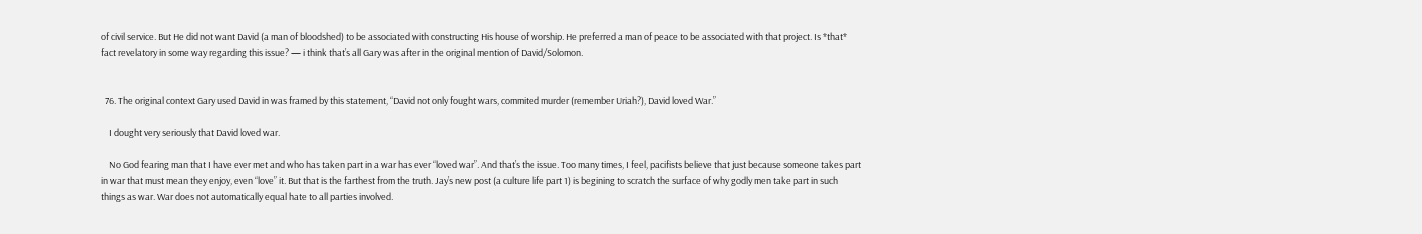of civil service. But He did not want David (a man of bloodshed) to be associated with constructing His house of worship. He preferred a man of peace to be associated with that project. Is *that* fact revelatory in some way regarding this issue? — i think that’s all Gary was after in the original mention of David/Solomon.


  76. The original context Gary used David in was framed by this statement, “David not only fought wars, commited murder (remember Uriah?), David loved War.”

    I dought very seriously that David loved war.

    No God fearing man that I have ever met and who has taken part in a war has ever “loved war”. And that’s the issue. Too many times, I feel, pacifists believe that just because someone takes part in war that must mean they enjoy, even “love” it. But that is the farthest from the truth. Jay’s new post (a culture life part 1) is begining to scratch the surface of why godly men take part in such things as war. War does not automatically equal hate to all parties involved.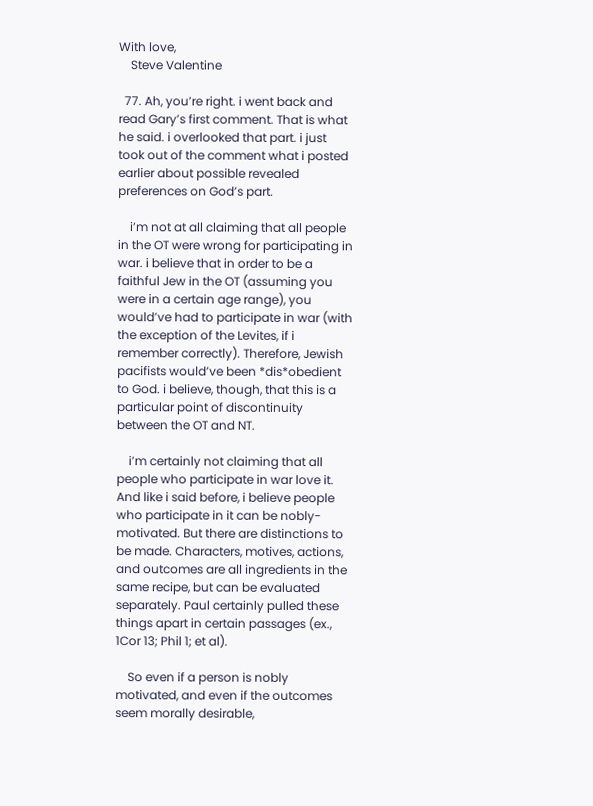With love,
    Steve Valentine

  77. Ah, you’re right. i went back and read Gary’s first comment. That is what he said. i overlooked that part. i just took out of the comment what i posted earlier about possible revealed preferences on God’s part.

    i’m not at all claiming that all people in the OT were wrong for participating in war. i believe that in order to be a faithful Jew in the OT (assuming you were in a certain age range), you would’ve had to participate in war (with the exception of the Levites, if i remember correctly). Therefore, Jewish pacifists would’ve been *dis*obedient to God. i believe, though, that this is a particular point of discontinuity between the OT and NT.

    i’m certainly not claiming that all people who participate in war love it. And like i said before, i believe people who participate in it can be nobly-motivated. But there are distinctions to be made. Characters, motives, actions, and outcomes are all ingredients in the same recipe, but can be evaluated separately. Paul certainly pulled these things apart in certain passages (ex., 1Cor 13; Phil 1; et al).

    So even if a person is nobly motivated, and even if the outcomes seem morally desirable,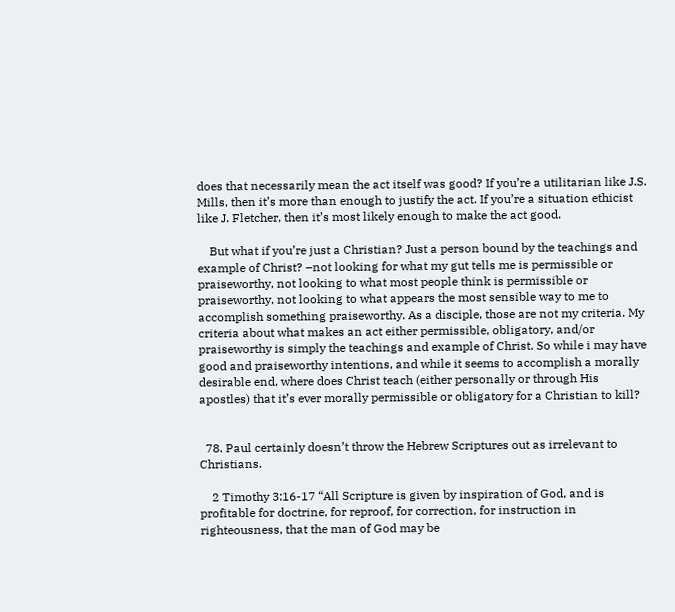does that necessarily mean the act itself was good? If you’re a utilitarian like J.S. Mills, then it’s more than enough to justify the act. If you’re a situation ethicist like J. Fletcher, then it’s most likely enough to make the act good.

    But what if you’re just a Christian? Just a person bound by the teachings and example of Christ? –not looking for what my gut tells me is permissible or praiseworthy, not looking to what most people think is permissible or praiseworthy, not looking to what appears the most sensible way to me to accomplish something praiseworthy. As a disciple, those are not my criteria. My criteria about what makes an act either permissible, obligatory, and/or praiseworthy is simply the teachings and example of Christ. So while i may have good and praiseworthy intentions, and while it seems to accomplish a morally desirable end, where does Christ teach (either personally or through His apostles) that it’s ever morally permissible or obligatory for a Christian to kill?


  78. Paul certainly doesn’t throw the Hebrew Scriptures out as irrelevant to Christians.

    2 Timothy 3:16-17 “All Scripture is given by inspiration of God, and is profitable for doctrine, for reproof, for correction, for instruction in righteousness, that the man of God may be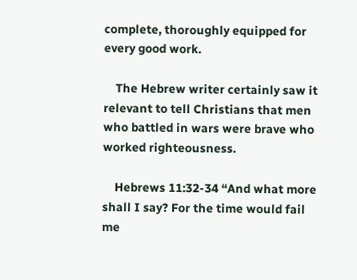complete, thoroughly equipped for every good work.

    The Hebrew writer certainly saw it relevant to tell Christians that men who battled in wars were brave who worked righteousness.

    Hebrews 11:32-34 “And what more shall I say? For the time would fail me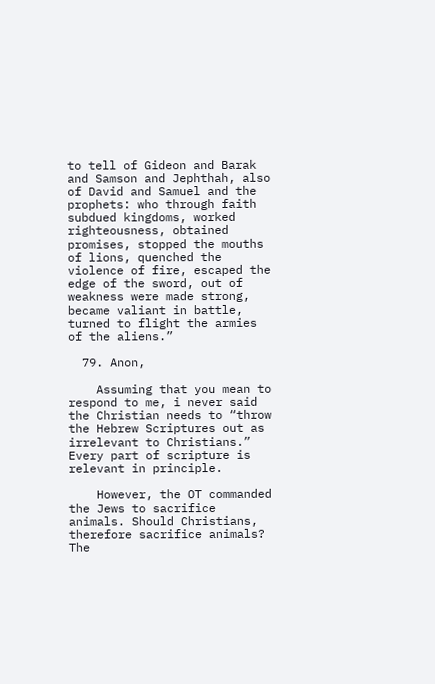to tell of Gideon and Barak and Samson and Jephthah, also of David and Samuel and the prophets: who through faith subdued kingdoms, worked righteousness, obtained promises, stopped the mouths of lions, quenched the violence of fire, escaped the edge of the sword, out of weakness were made strong, became valiant in battle, turned to flight the armies of the aliens.”

  79. Anon,

    Assuming that you mean to respond to me, i never said the Christian needs to “throw the Hebrew Scriptures out as irrelevant to Christians.” Every part of scripture is relevant in principle.

    However, the OT commanded the Jews to sacrifice animals. Should Christians, therefore sacrifice animals? The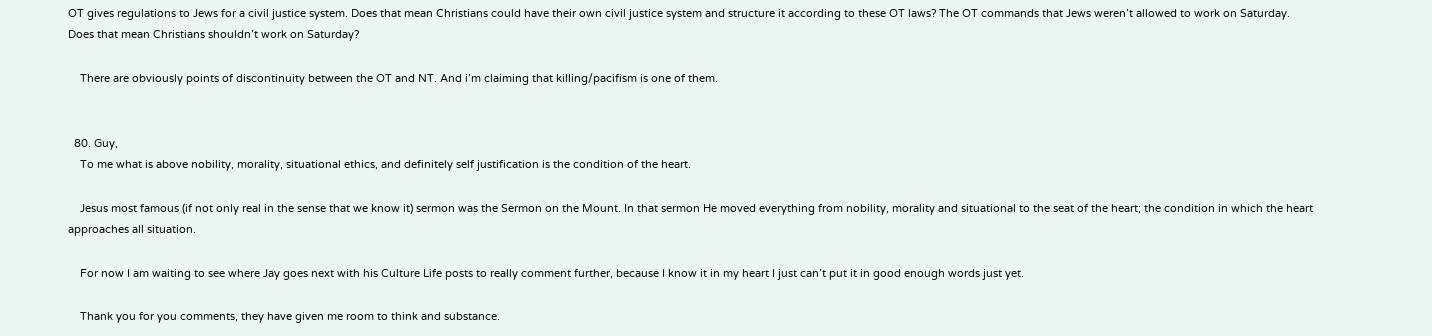OT gives regulations to Jews for a civil justice system. Does that mean Christians could have their own civil justice system and structure it according to these OT laws? The OT commands that Jews weren’t allowed to work on Saturday. Does that mean Christians shouldn’t work on Saturday?

    There are obviously points of discontinuity between the OT and NT. And i’m claiming that killing/pacifism is one of them.


  80. Guy,
    To me what is above nobility, morality, situational ethics, and definitely self justification is the condition of the heart.

    Jesus most famous (if not only real in the sense that we know it) sermon was the Sermon on the Mount. In that sermon He moved everything from nobility, morality and situational to the seat of the heart; the condition in which the heart approaches all situation.

    For now I am waiting to see where Jay goes next with his Culture Life posts to really comment further, because I know it in my heart I just can’t put it in good enough words just yet.

    Thank you for you comments, they have given me room to think and substance.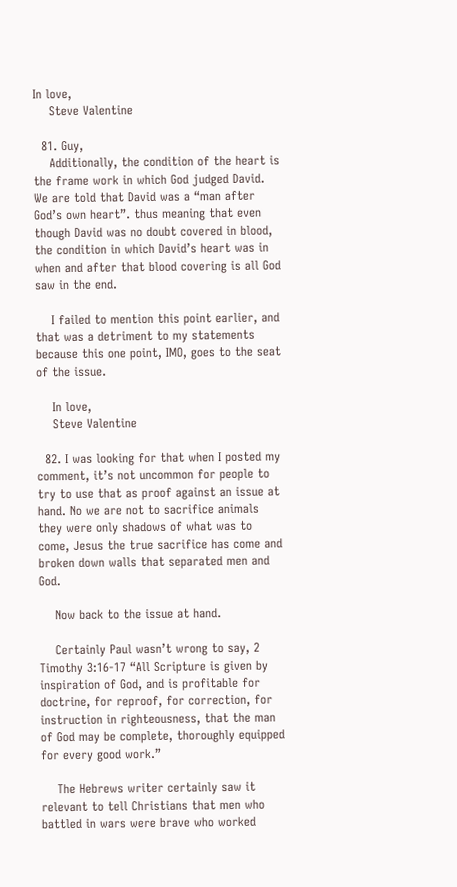In love,
    Steve Valentine

  81. Guy,
    Additionally, the condition of the heart is the frame work in which God judged David. We are told that David was a “man after God’s own heart”. thus meaning that even though David was no doubt covered in blood, the condition in which David’s heart was in when and after that blood covering is all God saw in the end.

    I failed to mention this point earlier, and that was a detriment to my statements because this one point, IMO, goes to the seat of the issue.

    In love,
    Steve Valentine

  82. I was looking for that when I posted my comment, it’s not uncommon for people to try to use that as proof against an issue at hand. No we are not to sacrifice animals they were only shadows of what was to come, Jesus the true sacrifice has come and broken down walls that separated men and God.

    Now back to the issue at hand.

    Certainly Paul wasn’t wrong to say, 2 Timothy 3:16-17 “All Scripture is given by inspiration of God, and is profitable for doctrine, for reproof, for correction, for instruction in righteousness, that the man of God may be complete, thoroughly equipped for every good work.”

    The Hebrews writer certainly saw it relevant to tell Christians that men who battled in wars were brave who worked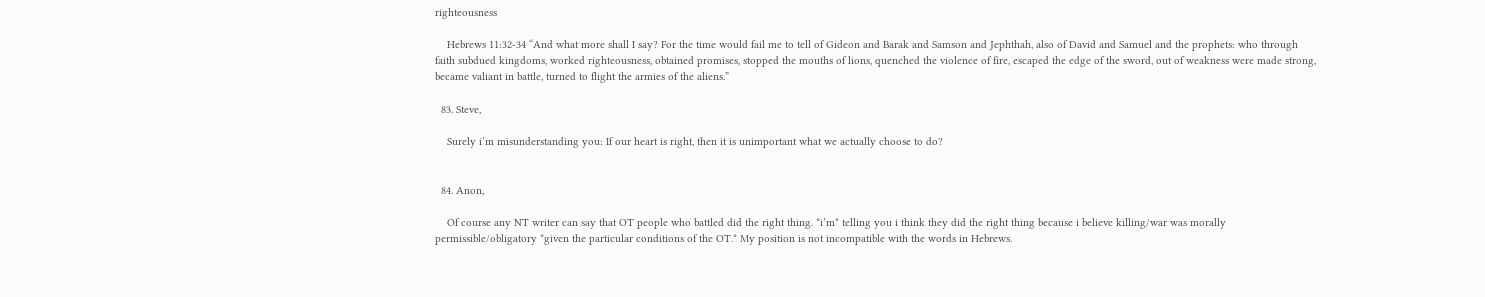righteousness

    Hebrews 11:32-34 “And what more shall I say? For the time would fail me to tell of Gideon and Barak and Samson and Jephthah, also of David and Samuel and the prophets: who through faith subdued kingdoms, worked righteousness, obtained promises, stopped the mouths of lions, quenched the violence of fire, escaped the edge of the sword, out of weakness were made strong, became valiant in battle, turned to flight the armies of the aliens.”

  83. Steve,

    Surely i’m misunderstanding you: If our heart is right, then it is unimportant what we actually choose to do?


  84. Anon,

    Of course any NT writer can say that OT people who battled did the right thing. *i’m* telling you i think they did the right thing because i believe killing/war was morally permissible/obligatory *given the particular conditions of the OT.* My position is not incompatible with the words in Hebrews.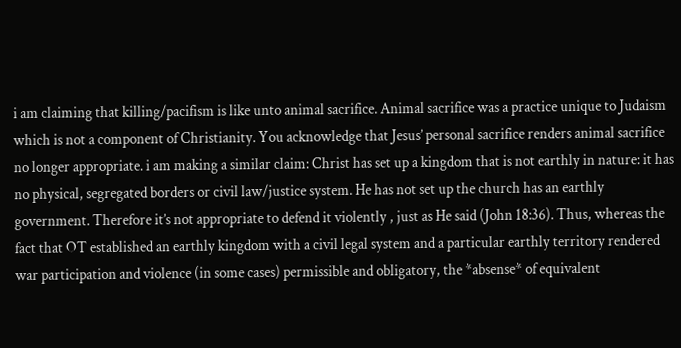i am claiming that killing/pacifism is like unto animal sacrifice. Animal sacrifice was a practice unique to Judaism which is not a component of Christianity. You acknowledge that Jesus’ personal sacrifice renders animal sacrifice no longer appropriate. i am making a similar claim: Christ has set up a kingdom that is not earthly in nature: it has no physical, segregated borders or civil law/justice system. He has not set up the church has an earthly government. Therefore it’s not appropriate to defend it violently , just as He said (John 18:36). Thus, whereas the fact that OT established an earthly kingdom with a civil legal system and a particular earthly territory rendered war participation and violence (in some cases) permissible and obligatory, the *absense* of equivalent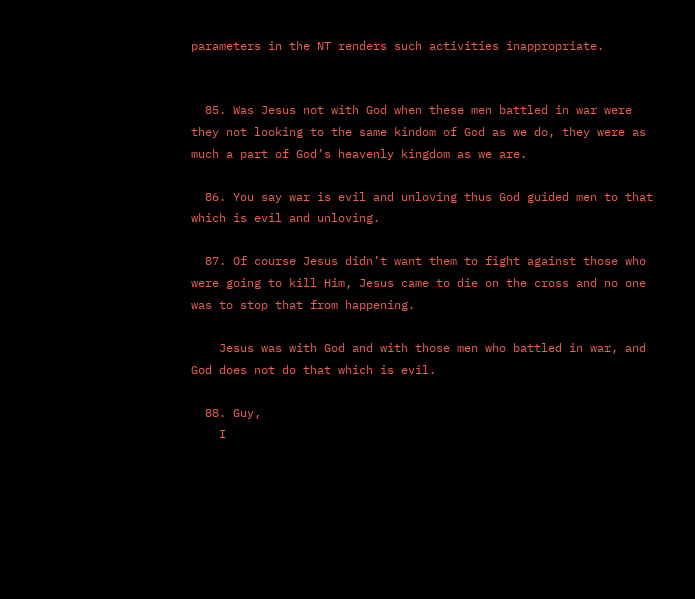parameters in the NT renders such activities inappropriate.


  85. Was Jesus not with God when these men battled in war were they not looking to the same kindom of God as we do, they were as much a part of God’s heavenly kingdom as we are.

  86. You say war is evil and unloving thus God guided men to that which is evil and unloving.

  87. Of course Jesus didn’t want them to fight against those who were going to kill Him, Jesus came to die on the cross and no one was to stop that from happening.

    Jesus was with God and with those men who battled in war, and God does not do that which is evil.

  88. Guy,
    I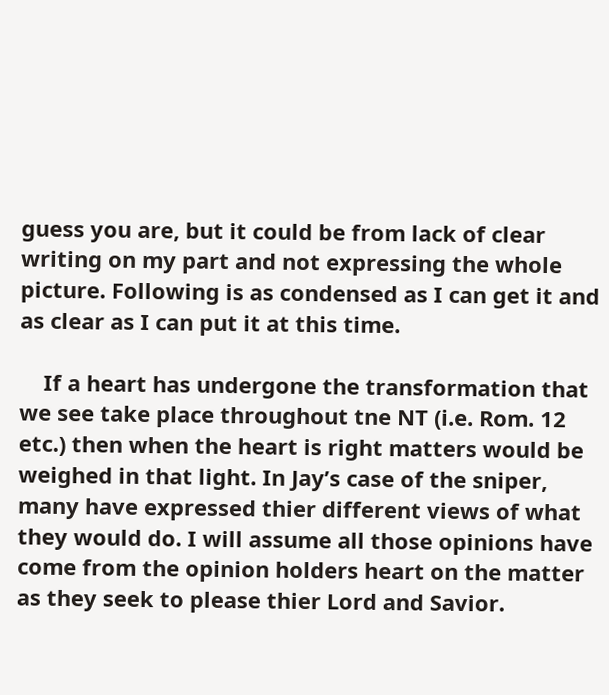guess you are, but it could be from lack of clear writing on my part and not expressing the whole picture. Following is as condensed as I can get it and as clear as I can put it at this time.

    If a heart has undergone the transformation that we see take place throughout tne NT (i.e. Rom. 12 etc.) then when the heart is right matters would be weighed in that light. In Jay’s case of the sniper, many have expressed thier different views of what they would do. I will assume all those opinions have come from the opinion holders heart on the matter as they seek to please thier Lord and Savior.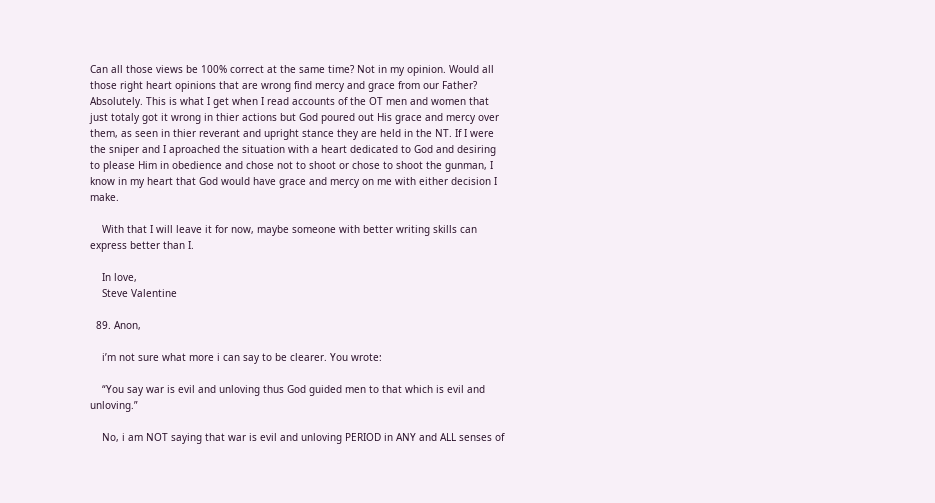Can all those views be 100% correct at the same time? Not in my opinion. Would all those right heart opinions that are wrong find mercy and grace from our Father? Absolutely. This is what I get when I read accounts of the OT men and women that just totaly got it wrong in thier actions but God poured out His grace and mercy over them, as seen in thier reverant and upright stance they are held in the NT. If I were the sniper and I aproached the situation with a heart dedicated to God and desiring to please Him in obedience and chose not to shoot or chose to shoot the gunman, I know in my heart that God would have grace and mercy on me with either decision I make.

    With that I will leave it for now, maybe someone with better writing skills can express better than I.

    In love,
    Steve Valentine

  89. Anon,

    i’m not sure what more i can say to be clearer. You wrote:

    “You say war is evil and unloving thus God guided men to that which is evil and unloving.”

    No, i am NOT saying that war is evil and unloving PERIOD in ANY and ALL senses of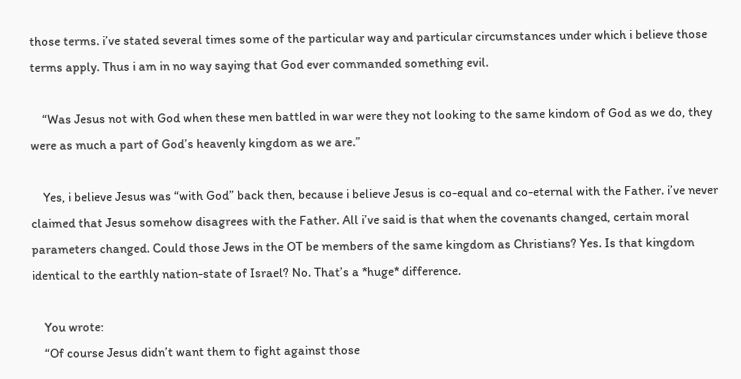those terms. i’ve stated several times some of the particular way and particular circumstances under which i believe those terms apply. Thus i am in no way saying that God ever commanded something evil.

    “Was Jesus not with God when these men battled in war were they not looking to the same kindom of God as we do, they were as much a part of God’s heavenly kingdom as we are.”

    Yes, i believe Jesus was “with God” back then, because i believe Jesus is co-equal and co-eternal with the Father. i’ve never claimed that Jesus somehow disagrees with the Father. All i’ve said is that when the covenants changed, certain moral parameters changed. Could those Jews in the OT be members of the same kingdom as Christians? Yes. Is that kingdom identical to the earthly nation-state of Israel? No. That’s a *huge* difference.

    You wrote:
    “Of course Jesus didn’t want them to fight against those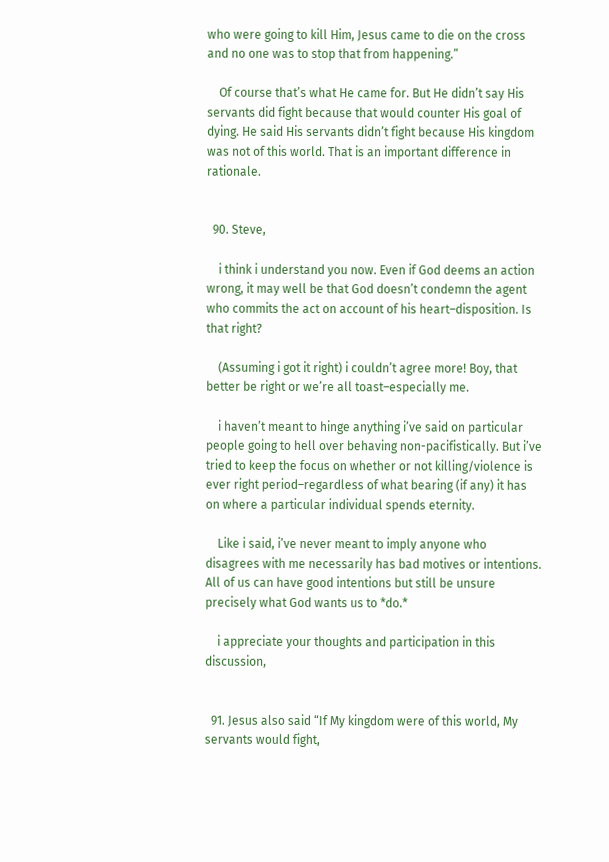who were going to kill Him, Jesus came to die on the cross and no one was to stop that from happening.”

    Of course that’s what He came for. But He didn’t say His servants did fight because that would counter His goal of dying. He said His servants didn’t fight because His kingdom was not of this world. That is an important difference in rationale.


  90. Steve,

    i think i understand you now. Even if God deems an action wrong, it may well be that God doesn’t condemn the agent who commits the act on account of his heart–disposition. Is that right?

    (Assuming i got it right) i couldn’t agree more! Boy, that better be right or we’re all toast–especially me.

    i haven’t meant to hinge anything i’ve said on particular people going to hell over behaving non-pacifistically. But i’ve tried to keep the focus on whether or not killing/violence is ever right period–regardless of what bearing (if any) it has on where a particular individual spends eternity.

    Like i said, i’ve never meant to imply anyone who disagrees with me necessarily has bad motives or intentions. All of us can have good intentions but still be unsure precisely what God wants us to *do.*

    i appreciate your thoughts and participation in this discussion,


  91. Jesus also said “If My kingdom were of this world, My servants would fight,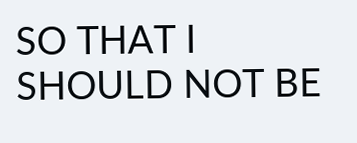SO THAT I SHOULD NOT BE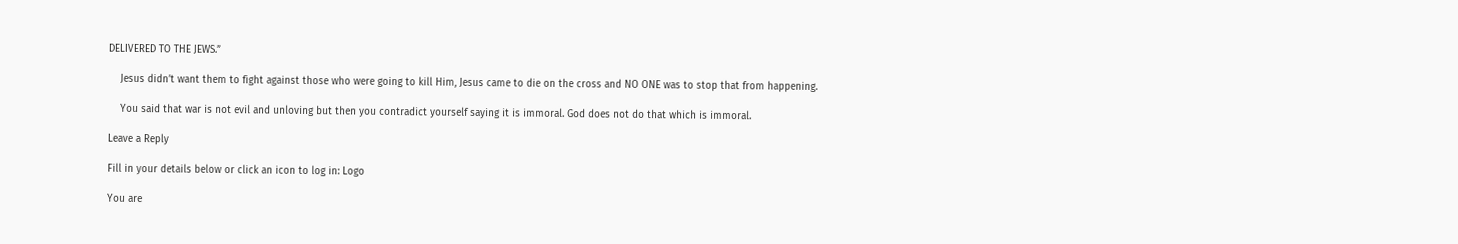DELIVERED TO THE JEWS.”

    Jesus didn’t want them to fight against those who were going to kill Him, Jesus came to die on the cross and NO ONE was to stop that from happening.

    You said that war is not evil and unloving but then you contradict yourself saying it is immoral. God does not do that which is immoral.

Leave a Reply

Fill in your details below or click an icon to log in: Logo

You are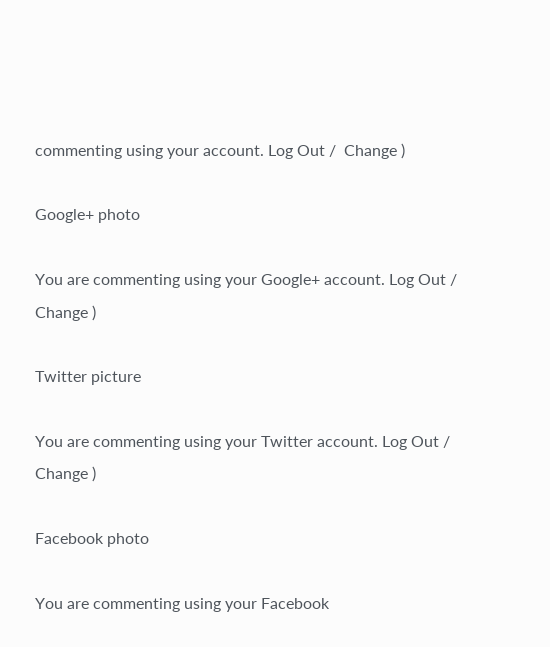commenting using your account. Log Out /  Change )

Google+ photo

You are commenting using your Google+ account. Log Out /  Change )

Twitter picture

You are commenting using your Twitter account. Log Out /  Change )

Facebook photo

You are commenting using your Facebook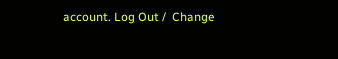account. Log Out /  Change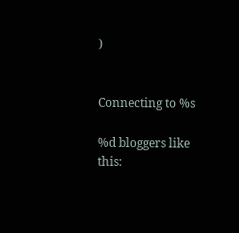)


Connecting to %s

%d bloggers like this: